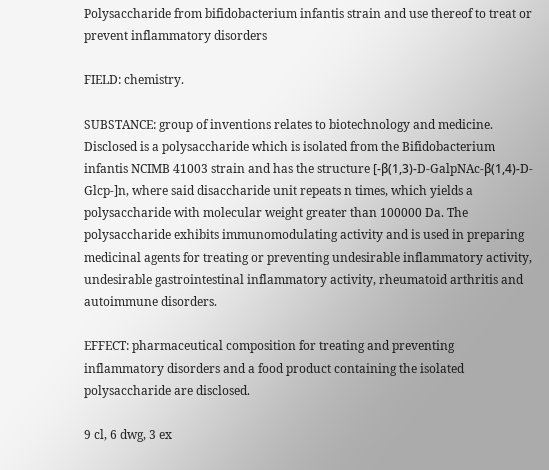Polysaccharide from bifidobacterium infantis strain and use thereof to treat or prevent inflammatory disorders

FIELD: chemistry.

SUBSTANCE: group of inventions relates to biotechnology and medicine. Disclosed is a polysaccharide which is isolated from the Bifidobacterium infantis NCIMB 41003 strain and has the structure [-β(1,3)-D-GalpNAc-β(1,4)-D-Glcp-]n, where said disaccharide unit repeats n times, which yields a polysaccharide with molecular weight greater than 100000 Da. The polysaccharide exhibits immunomodulating activity and is used in preparing medicinal agents for treating or preventing undesirable inflammatory activity, undesirable gastrointestinal inflammatory activity, rheumatoid arthritis and autoimmune disorders.

EFFECT: pharmaceutical composition for treating and preventing inflammatory disorders and a food product containing the isolated polysaccharide are disclosed.

9 cl, 6 dwg, 3 ex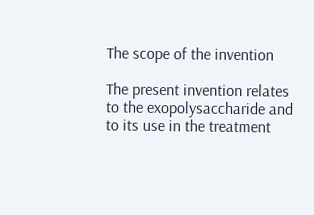The scope of the invention

The present invention relates to the exopolysaccharide and to its use in the treatment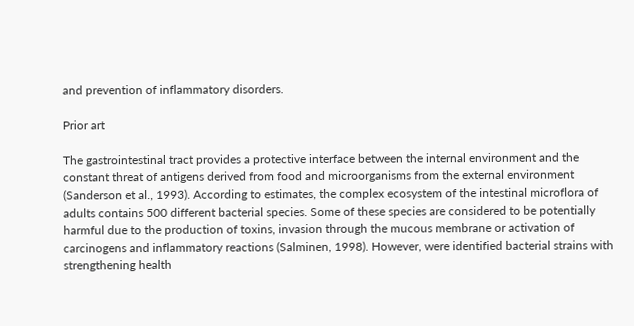and prevention of inflammatory disorders.

Prior art

The gastrointestinal tract provides a protective interface between the internal environment and the constant threat of antigens derived from food and microorganisms from the external environment (Sanderson et al., 1993). According to estimates, the complex ecosystem of the intestinal microflora of adults contains 500 different bacterial species. Some of these species are considered to be potentially harmful due to the production of toxins, invasion through the mucous membrane or activation of carcinogens and inflammatory reactions (Salminen, 1998). However, were identified bacterial strains with strengthening health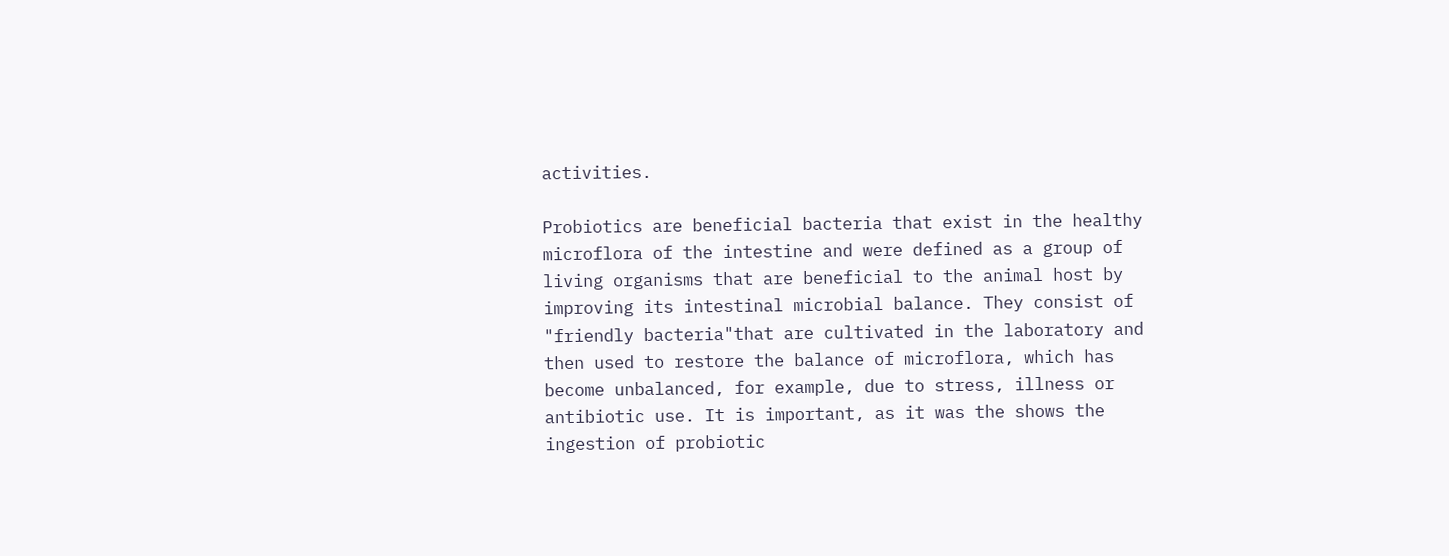activities.

Probiotics are beneficial bacteria that exist in the healthy microflora of the intestine and were defined as a group of living organisms that are beneficial to the animal host by improving its intestinal microbial balance. They consist of "friendly bacteria"that are cultivated in the laboratory and then used to restore the balance of microflora, which has become unbalanced, for example, due to stress, illness or antibiotic use. It is important, as it was the shows the ingestion of probiotic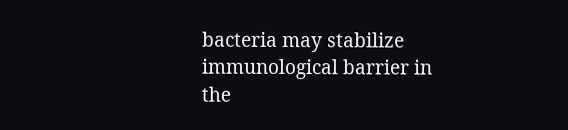bacteria may stabilize immunological barrier in the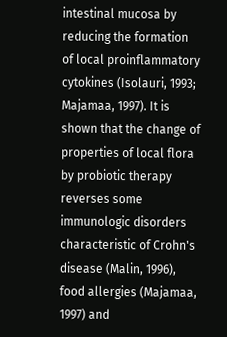intestinal mucosa by reducing the formation of local proinflammatory cytokines (Isolauri, 1993; Majamaa, 1997). It is shown that the change of properties of local flora by probiotic therapy reverses some immunologic disorders characteristic of Crohn's disease (Malin, 1996), food allergies (Majamaa, 1997) and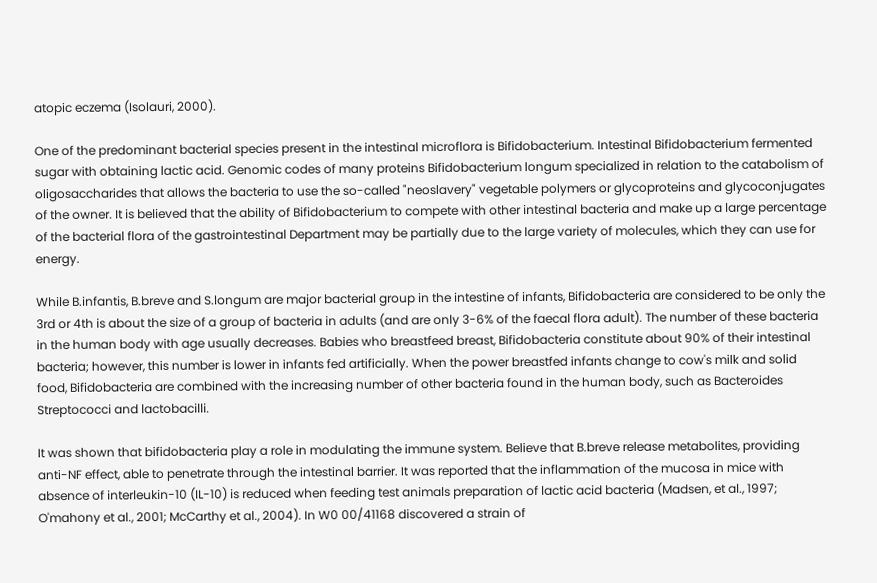atopic eczema (Isolauri, 2000).

One of the predominant bacterial species present in the intestinal microflora is Bifidobacterium. Intestinal Bifidobacterium fermented sugar with obtaining lactic acid. Genomic codes of many proteins Bifidobacterium longum specialized in relation to the catabolism of oligosaccharides that allows the bacteria to use the so-called "neoslavery" vegetable polymers or glycoproteins and glycoconjugates of the owner. It is believed that the ability of Bifidobacterium to compete with other intestinal bacteria and make up a large percentage of the bacterial flora of the gastrointestinal Department may be partially due to the large variety of molecules, which they can use for energy.

While B.infantis, B.breve and S.longum are major bacterial group in the intestine of infants, Bifidobacteria are considered to be only the 3rd or 4th is about the size of a group of bacteria in adults (and are only 3-6% of the faecal flora adult). The number of these bacteria in the human body with age usually decreases. Babies who breastfeed breast, Bifidobacteria constitute about 90% of their intestinal bacteria; however, this number is lower in infants fed artificially. When the power breastfed infants change to cow's milk and solid food, Bifidobacteria are combined with the increasing number of other bacteria found in the human body, such as Bacteroides Streptococci and lactobacilli.

It was shown that bifidobacteria play a role in modulating the immune system. Believe that B.breve release metabolites, providing anti-NF effect, able to penetrate through the intestinal barrier. It was reported that the inflammation of the mucosa in mice with absence of interleukin-10 (IL-10) is reduced when feeding test animals preparation of lactic acid bacteria (Madsen, et al., 1997; O'mahony et al., 2001; McCarthy et al., 2004). In W0 00/41168 discovered a strain of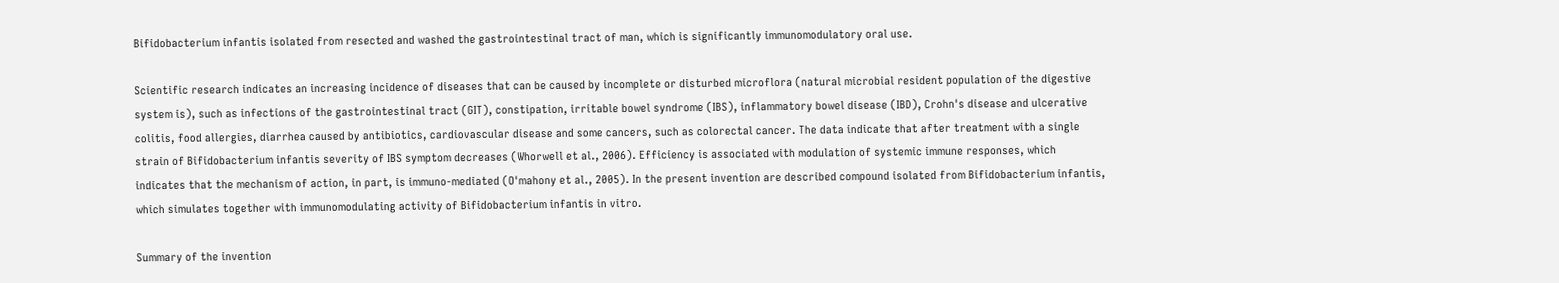Bifidobacterium infantis isolated from resected and washed the gastrointestinal tract of man, which is significantly immunomodulatory oral use.

Scientific research indicates an increasing incidence of diseases that can be caused by incomplete or disturbed microflora (natural microbial resident population of the digestive system is), such as infections of the gastrointestinal tract (GIT), constipation, irritable bowel syndrome (IBS), inflammatory bowel disease (IBD), Crohn's disease and ulcerative colitis, food allergies, diarrhea caused by antibiotics, cardiovascular disease and some cancers, such as colorectal cancer. The data indicate that after treatment with a single strain of Bifidobacterium infantis severity of IBS symptom decreases (Whorwell et al., 2006). Efficiency is associated with modulation of systemic immune responses, which indicates that the mechanism of action, in part, is immuno-mediated (O'mahony et al., 2005). In the present invention are described compound isolated from Bifidobacterium infantis, which simulates together with immunomodulating activity of Bifidobacterium infantis in vitro.

Summary of the invention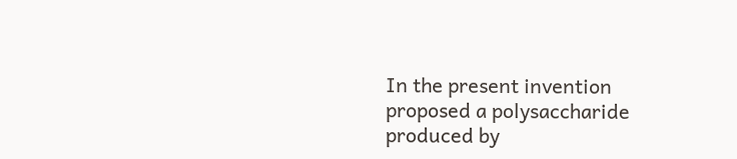In the present invention proposed a polysaccharide produced by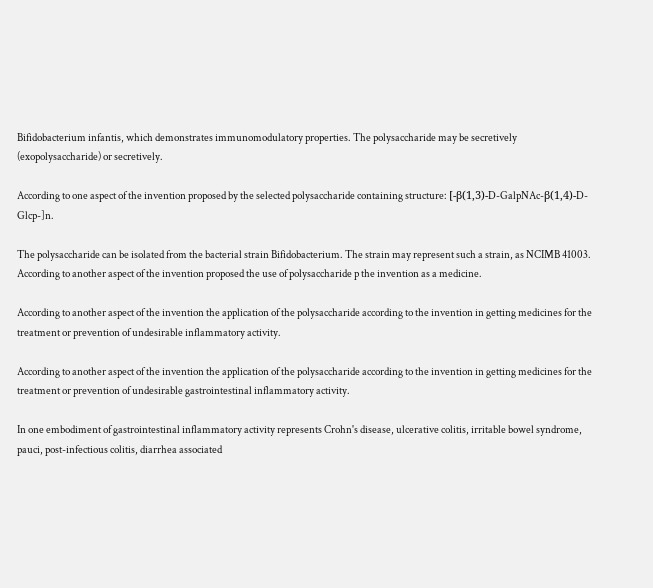Bifidobacterium infantis, which demonstrates immunomodulatory properties. The polysaccharide may be secretively (exopolysaccharide) or secretively.

According to one aspect of the invention proposed by the selected polysaccharide containing structure: [-β(1,3)-D-GalpNAc-β(1,4)-D-Glcp-]n.

The polysaccharide can be isolated from the bacterial strain Bifidobacterium. The strain may represent such a strain, as NCIMB 41003. According to another aspect of the invention proposed the use of polysaccharide p the invention as a medicine.

According to another aspect of the invention the application of the polysaccharide according to the invention in getting medicines for the treatment or prevention of undesirable inflammatory activity.

According to another aspect of the invention the application of the polysaccharide according to the invention in getting medicines for the treatment or prevention of undesirable gastrointestinal inflammatory activity.

In one embodiment of gastrointestinal inflammatory activity represents Crohn's disease, ulcerative colitis, irritable bowel syndrome, pauci, post-infectious colitis, diarrhea associated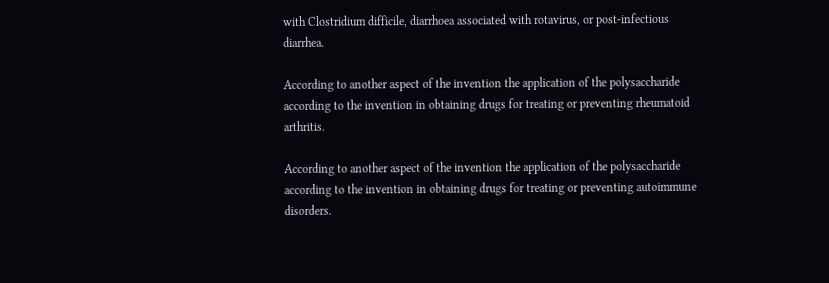with Clostridium difficile, diarrhoea associated with rotavirus, or post-infectious diarrhea.

According to another aspect of the invention the application of the polysaccharide according to the invention in obtaining drugs for treating or preventing rheumatoid arthritis.

According to another aspect of the invention the application of the polysaccharide according to the invention in obtaining drugs for treating or preventing autoimmune disorders.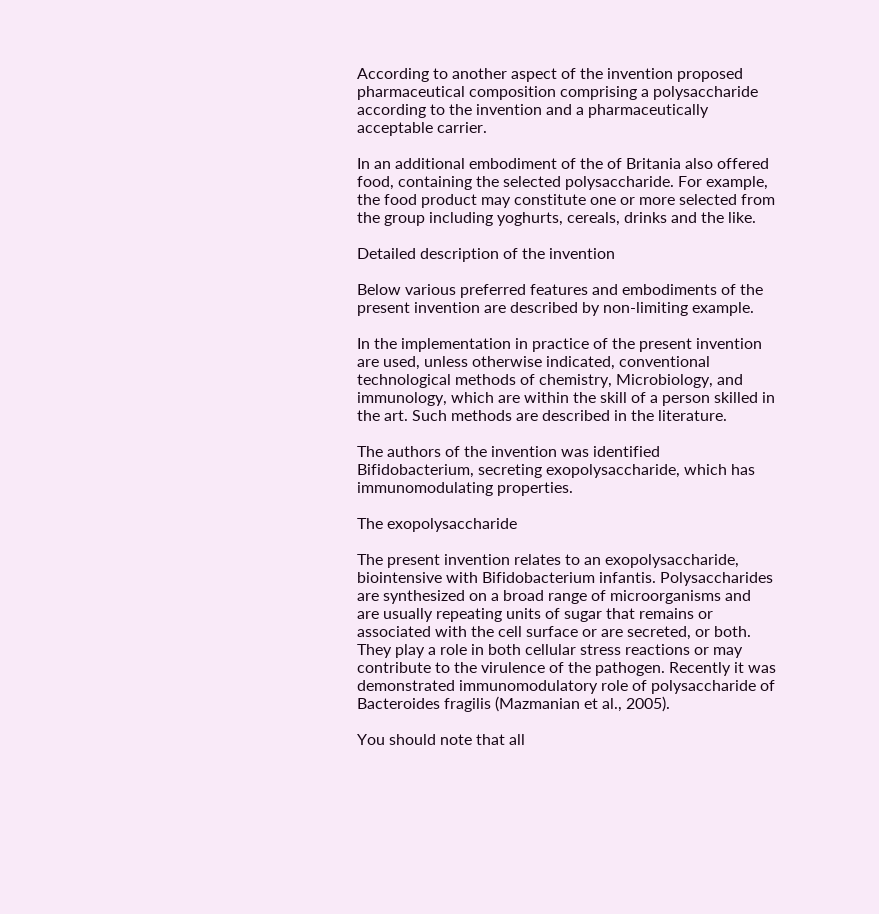According to another aspect of the invention proposed pharmaceutical composition comprising a polysaccharide according to the invention and a pharmaceutically acceptable carrier.

In an additional embodiment of the of Britania also offered food, containing the selected polysaccharide. For example, the food product may constitute one or more selected from the group including yoghurts, cereals, drinks and the like.

Detailed description of the invention

Below various preferred features and embodiments of the present invention are described by non-limiting example.

In the implementation in practice of the present invention are used, unless otherwise indicated, conventional technological methods of chemistry, Microbiology, and immunology, which are within the skill of a person skilled in the art. Such methods are described in the literature.

The authors of the invention was identified Bifidobacterium, secreting exopolysaccharide, which has immunomodulating properties.

The exopolysaccharide

The present invention relates to an exopolysaccharide, biointensive with Bifidobacterium infantis. Polysaccharides are synthesized on a broad range of microorganisms and are usually repeating units of sugar that remains or associated with the cell surface or are secreted, or both. They play a role in both cellular stress reactions or may contribute to the virulence of the pathogen. Recently it was demonstrated immunomodulatory role of polysaccharide of Bacteroides fragilis (Mazmanian et al., 2005).

You should note that all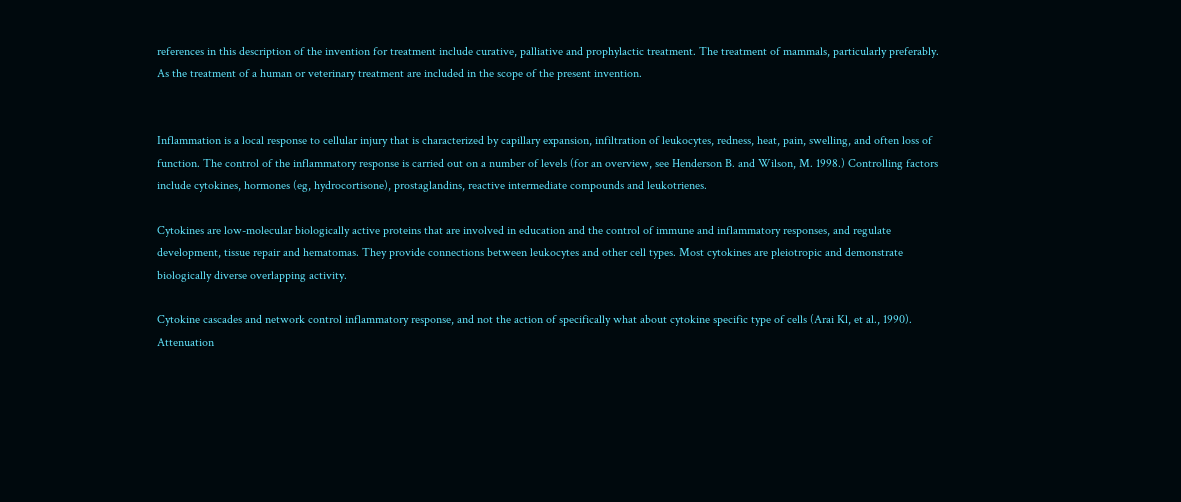references in this description of the invention for treatment include curative, palliative and prophylactic treatment. The treatment of mammals, particularly preferably. As the treatment of a human or veterinary treatment are included in the scope of the present invention.


Inflammation is a local response to cellular injury that is characterized by capillary expansion, infiltration of leukocytes, redness, heat, pain, swelling, and often loss of function. The control of the inflammatory response is carried out on a number of levels (for an overview, see Henderson B. and Wilson, M. 1998.) Controlling factors include cytokines, hormones (eg, hydrocortisone), prostaglandins, reactive intermediate compounds and leukotrienes.

Cytokines are low-molecular biologically active proteins that are involved in education and the control of immune and inflammatory responses, and regulate development, tissue repair and hematomas. They provide connections between leukocytes and other cell types. Most cytokines are pleiotropic and demonstrate biologically diverse overlapping activity.

Cytokine cascades and network control inflammatory response, and not the action of specifically what about cytokine specific type of cells (Arai Kl, et al., 1990). Attenuation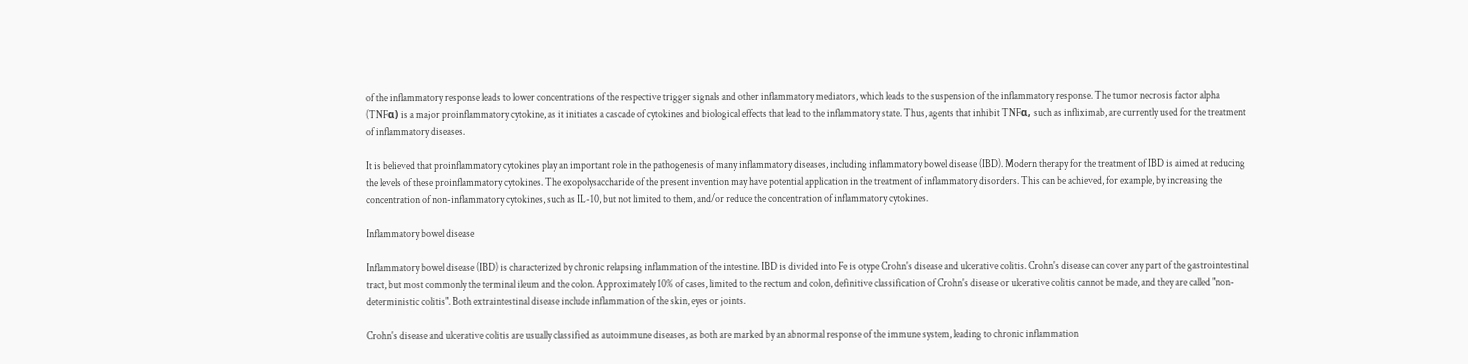of the inflammatory response leads to lower concentrations of the respective trigger signals and other inflammatory mediators, which leads to the suspension of the inflammatory response. The tumor necrosis factor alpha (TNFα) is a major proinflammatory cytokine, as it initiates a cascade of cytokines and biological effects that lead to the inflammatory state. Thus, agents that inhibit TNFα, such as infliximab, are currently used for the treatment of inflammatory diseases.

It is believed that proinflammatory cytokines play an important role in the pathogenesis of many inflammatory diseases, including inflammatory bowel disease (IBD). Modern therapy for the treatment of IBD is aimed at reducing the levels of these proinflammatory cytokines. The exopolysaccharide of the present invention may have potential application in the treatment of inflammatory disorders. This can be achieved, for example, by increasing the concentration of non-inflammatory cytokines, such as IL-10, but not limited to them, and/or reduce the concentration of inflammatory cytokines.

Inflammatory bowel disease

Inflammatory bowel disease (IBD) is characterized by chronic relapsing inflammation of the intestine. IBD is divided into Fe is otype Crohn's disease and ulcerative colitis. Crohn's disease can cover any part of the gastrointestinal tract, but most commonly the terminal ileum and the colon. Approximately 10% of cases, limited to the rectum and colon, definitive classification of Crohn's disease or ulcerative colitis cannot be made, and they are called "non-deterministic colitis". Both extraintestinal disease include inflammation of the skin, eyes or joints.

Crohn's disease and ulcerative colitis are usually classified as autoimmune diseases, as both are marked by an abnormal response of the immune system, leading to chronic inflammation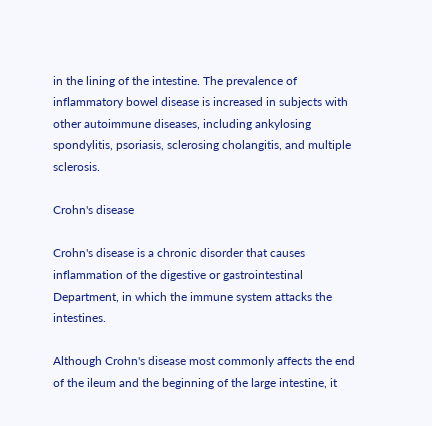in the lining of the intestine. The prevalence of inflammatory bowel disease is increased in subjects with other autoimmune diseases, including ankylosing spondylitis, psoriasis, sclerosing cholangitis, and multiple sclerosis.

Crohn's disease

Crohn's disease is a chronic disorder that causes inflammation of the digestive or gastrointestinal Department, in which the immune system attacks the intestines.

Although Crohn's disease most commonly affects the end of the ileum and the beginning of the large intestine, it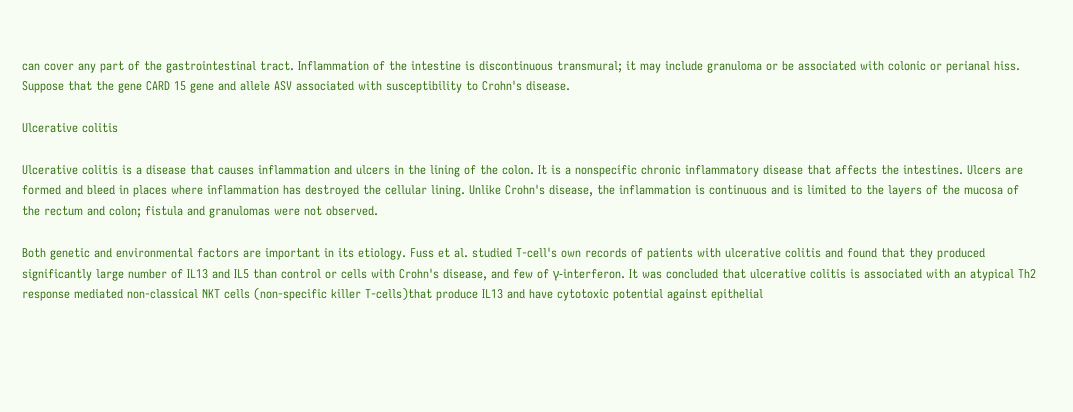can cover any part of the gastrointestinal tract. Inflammation of the intestine is discontinuous transmural; it may include granuloma or be associated with colonic or perianal hiss. Suppose that the gene CARD 15 gene and allele ASV associated with susceptibility to Crohn's disease.

Ulcerative colitis

Ulcerative colitis is a disease that causes inflammation and ulcers in the lining of the colon. It is a nonspecific chronic inflammatory disease that affects the intestines. Ulcers are formed and bleed in places where inflammation has destroyed the cellular lining. Unlike Crohn's disease, the inflammation is continuous and is limited to the layers of the mucosa of the rectum and colon; fistula and granulomas were not observed.

Both genetic and environmental factors are important in its etiology. Fuss et al. studied T-cell's own records of patients with ulcerative colitis and found that they produced significantly large number of IL13 and IL5 than control or cells with Crohn's disease, and few of γ-interferon. It was concluded that ulcerative colitis is associated with an atypical Th2 response mediated non-classical NKT cells (non-specific killer T-cells)that produce IL13 and have cytotoxic potential against epithelial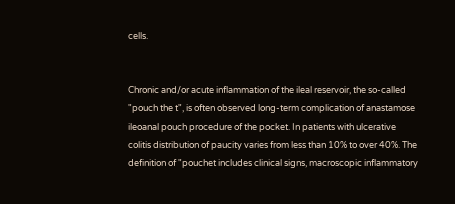cells.


Chronic and/or acute inflammation of the ileal reservoir, the so-called "pouch the t", is often observed long-term complication of anastamose ileoanal pouch procedure of the pocket. In patients with ulcerative colitis distribution of paucity varies from less than 10% to over 40%. The definition of "pouchet includes clinical signs, macroscopic inflammatory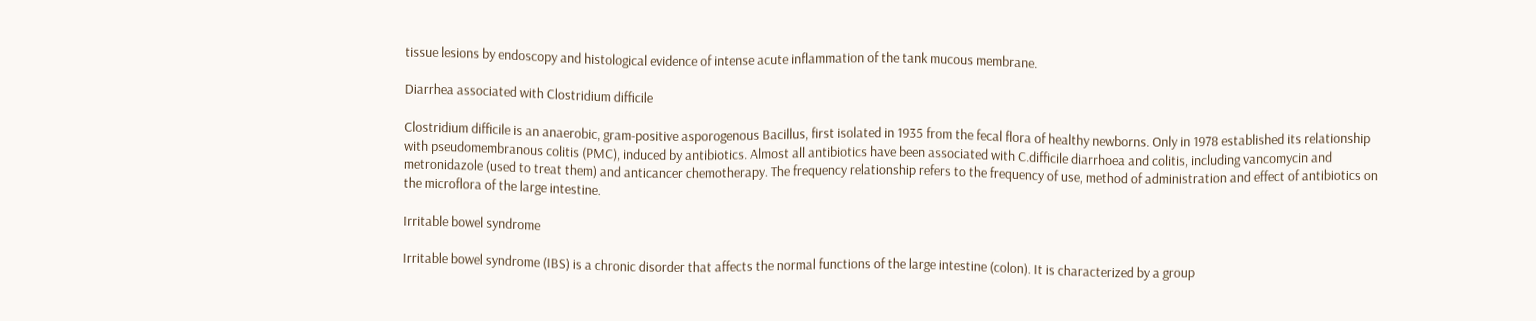tissue lesions by endoscopy and histological evidence of intense acute inflammation of the tank mucous membrane.

Diarrhea associated with Clostridium difficile

Clostridium difficile is an anaerobic, gram-positive asporogenous Bacillus, first isolated in 1935 from the fecal flora of healthy newborns. Only in 1978 established its relationship with pseudomembranous colitis (PMC), induced by antibiotics. Almost all antibiotics have been associated with C.difficile diarrhoea and colitis, including vancomycin and metronidazole (used to treat them) and anticancer chemotherapy. The frequency relationship refers to the frequency of use, method of administration and effect of antibiotics on the microflora of the large intestine.

Irritable bowel syndrome

Irritable bowel syndrome (IBS) is a chronic disorder that affects the normal functions of the large intestine (colon). It is characterized by a group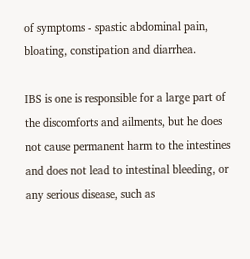of symptoms - spastic abdominal pain, bloating, constipation and diarrhea.

IBS is one is responsible for a large part of the discomforts and ailments, but he does not cause permanent harm to the intestines and does not lead to intestinal bleeding, or any serious disease, such as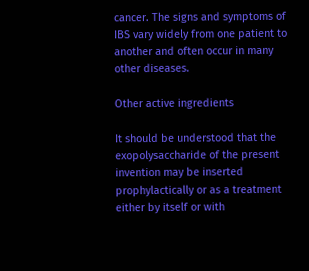cancer. The signs and symptoms of IBS vary widely from one patient to another and often occur in many other diseases.

Other active ingredients

It should be understood that the exopolysaccharide of the present invention may be inserted prophylactically or as a treatment either by itself or with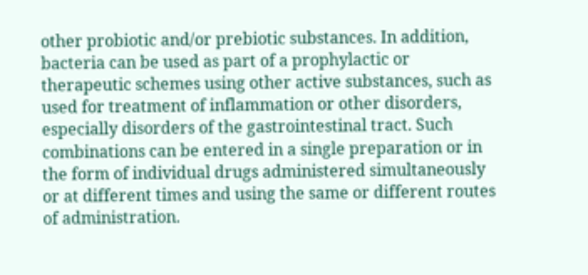other probiotic and/or prebiotic substances. In addition, bacteria can be used as part of a prophylactic or therapeutic schemes using other active substances, such as used for treatment of inflammation or other disorders, especially disorders of the gastrointestinal tract. Such combinations can be entered in a single preparation or in the form of individual drugs administered simultaneously or at different times and using the same or different routes of administration.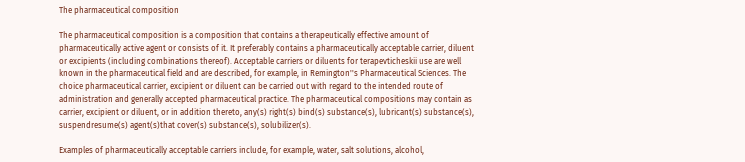The pharmaceutical composition

The pharmaceutical composition is a composition that contains a therapeutically effective amount of pharmaceutically active agent or consists of it. It preferably contains a pharmaceutically acceptable carrier, diluent or excipients (including combinations thereof). Acceptable carriers or diluents for terapevticheskii use are well known in the pharmaceutical field and are described, for example, in Remington''s Pharmaceutical Sciences. The choice pharmaceutical carrier, excipient or diluent can be carried out with regard to the intended route of administration and generally accepted pharmaceutical practice. The pharmaceutical compositions may contain as carrier, excipient or diluent, or in addition thereto, any(s) right(s) bind(s) substance(s), lubricant(s) substance(s), suspendresume(s) agent(s)that cover(s) substance(s), solubilizer(s).

Examples of pharmaceutically acceptable carriers include, for example, water, salt solutions, alcohol,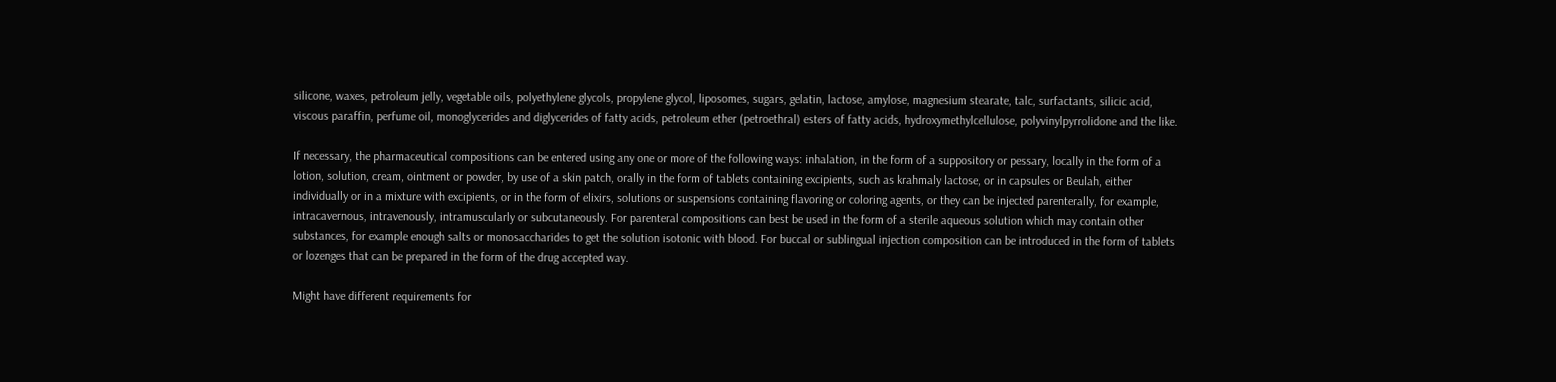silicone, waxes, petroleum jelly, vegetable oils, polyethylene glycols, propylene glycol, liposomes, sugars, gelatin, lactose, amylose, magnesium stearate, talc, surfactants, silicic acid, viscous paraffin, perfume oil, monoglycerides and diglycerides of fatty acids, petroleum ether (petroethral) esters of fatty acids, hydroxymethylcellulose, polyvinylpyrrolidone and the like.

If necessary, the pharmaceutical compositions can be entered using any one or more of the following ways: inhalation, in the form of a suppository or pessary, locally in the form of a lotion, solution, cream, ointment or powder, by use of a skin patch, orally in the form of tablets containing excipients, such as krahmaly lactose, or in capsules or Beulah, either individually or in a mixture with excipients, or in the form of elixirs, solutions or suspensions containing flavoring or coloring agents, or they can be injected parenterally, for example, intracavernous, intravenously, intramuscularly or subcutaneously. For parenteral compositions can best be used in the form of a sterile aqueous solution which may contain other substances, for example enough salts or monosaccharides to get the solution isotonic with blood. For buccal or sublingual injection composition can be introduced in the form of tablets or lozenges that can be prepared in the form of the drug accepted way.

Might have different requirements for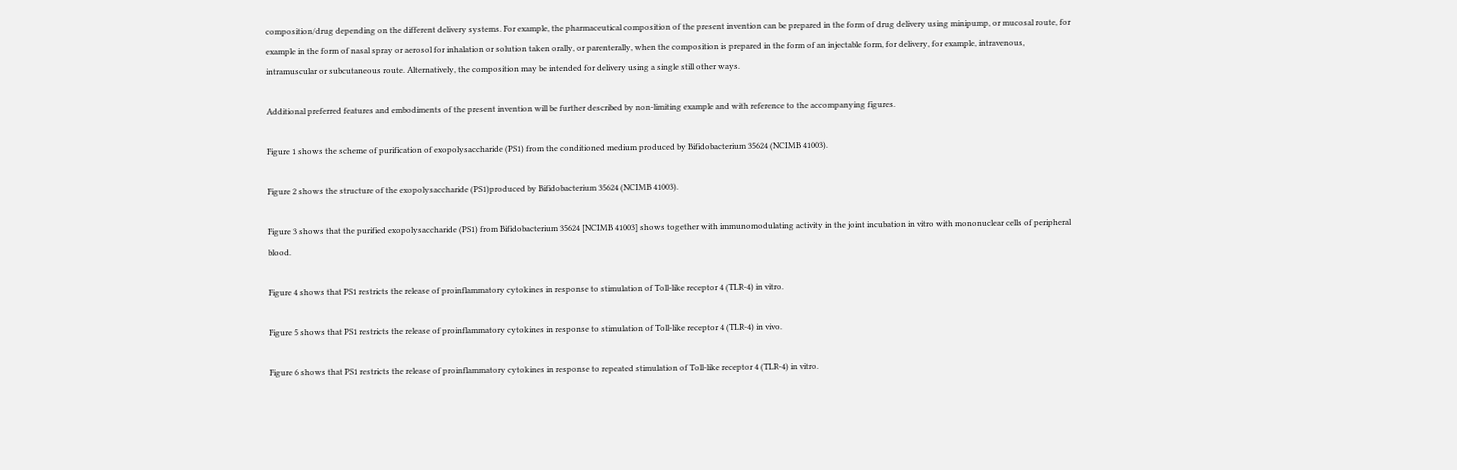composition/drug depending on the different delivery systems. For example, the pharmaceutical composition of the present invention can be prepared in the form of drug delivery using minipump, or mucosal route, for example in the form of nasal spray or aerosol for inhalation or solution taken orally, or parenterally, when the composition is prepared in the form of an injectable form, for delivery, for example, intravenous, intramuscular or subcutaneous route. Alternatively, the composition may be intended for delivery using a single still other ways.

Additional preferred features and embodiments of the present invention will be further described by non-limiting example and with reference to the accompanying figures.

Figure 1 shows the scheme of purification of exopolysaccharide (PS1) from the conditioned medium produced by Bifidobacterium 35624 (NCIMB 41003).

Figure 2 shows the structure of the exopolysaccharide (PS1)produced by Bifidobacterium 35624 (NCIMB 41003).

Figure 3 shows that the purified exopolysaccharide (PS1) from Bifidobacterium 35624 [NCIMB 41003] shows together with immunomodulating activity in the joint incubation in vitro with mononuclear cells of peripheral blood.

Figure 4 shows that PS1 restricts the release of proinflammatory cytokines in response to stimulation of Toll-like receptor 4 (TLR-4) in vitro.

Figure 5 shows that PS1 restricts the release of proinflammatory cytokines in response to stimulation of Toll-like receptor 4 (TLR-4) in vivo.

Figure 6 shows that PS1 restricts the release of proinflammatory cytokines in response to repeated stimulation of Toll-like receptor 4 (TLR-4) in vitro.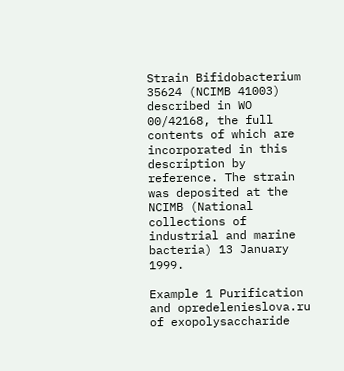Strain Bifidobacterium 35624 (NCIMB 41003) described in WO 00/42168, the full contents of which are incorporated in this description by reference. The strain was deposited at the NCIMB (National collections of industrial and marine bacteria) 13 January 1999.

Example 1 Purification and opredelenieslova.ru of exopolysaccharide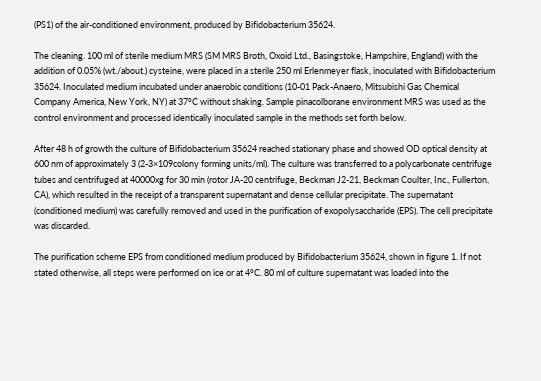(PS1) of the air-conditioned environment, produced by Bifidobacterium 35624.

The cleaning. 100 ml of sterile medium MRS (SM MRS Broth, Oxoid Ltd., Basingstoke, Hampshire, England) with the addition of 0.05% (wt./about.) cysteine, were placed in a sterile 250 ml Erlenmeyer flask, inoculated with Bifidobacterium 35624. Inoculated medium incubated under anaerobic conditions (10-01 Pack-Anaero, Mitsubishi Gas Chemical Company America, New York, NY) at 37°C without shaking. Sample pinacolborane environment MRS was used as the control environment and processed identically inoculated sample in the methods set forth below.

After 48 h of growth the culture of Bifidobacterium 35624 reached stationary phase and showed OD optical density at 600 nm of approximately 3 (2-3×109colony forming units/ml). The culture was transferred to a polycarbonate centrifuge tubes and centrifuged at 40000xg for 30 min (rotor JA-20 centrifuge, Beckman J2-21, Beckman Coulter, Inc., Fullerton, CA), which resulted in the receipt of a transparent supernatant and dense cellular precipitate. The supernatant (conditioned medium) was carefully removed and used in the purification of exopolysaccharide (EPS). The cell precipitate was discarded.

The purification scheme EPS from conditioned medium produced by Bifidobacterium 35624, shown in figure 1. If not stated otherwise, all steps were performed on ice or at 4°C. 80 ml of culture supernatant was loaded into the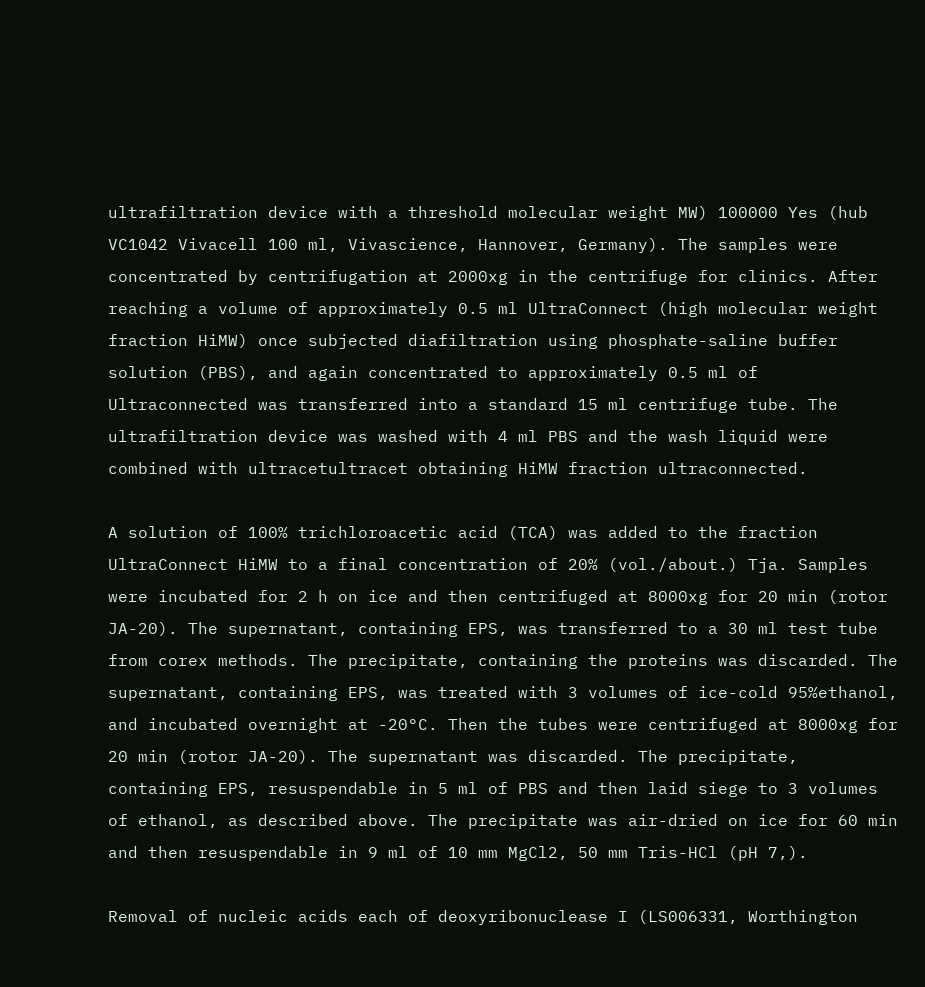ultrafiltration device with a threshold molecular weight MW) 100000 Yes (hub VC1042 Vivacell 100 ml, Vivascience, Hannover, Germany). The samples were concentrated by centrifugation at 2000xg in the centrifuge for clinics. After reaching a volume of approximately 0.5 ml UltraConnect (high molecular weight fraction HiMW) once subjected diafiltration using phosphate-saline buffer solution (PBS), and again concentrated to approximately 0.5 ml of Ultraconnected was transferred into a standard 15 ml centrifuge tube. The ultrafiltration device was washed with 4 ml PBS and the wash liquid were combined with ultracetultracet obtaining HiMW fraction ultraconnected.

A solution of 100% trichloroacetic acid (TCA) was added to the fraction UltraConnect HiMW to a final concentration of 20% (vol./about.) Tja. Samples were incubated for 2 h on ice and then centrifuged at 8000xg for 20 min (rotor JA-20). The supernatant, containing EPS, was transferred to a 30 ml test tube from corex methods. The precipitate, containing the proteins was discarded. The supernatant, containing EPS, was treated with 3 volumes of ice-cold 95%ethanol, and incubated overnight at -20°C. Then the tubes were centrifuged at 8000xg for 20 min (rotor JA-20). The supernatant was discarded. The precipitate, containing EPS, resuspendable in 5 ml of PBS and then laid siege to 3 volumes of ethanol, as described above. The precipitate was air-dried on ice for 60 min and then resuspendable in 9 ml of 10 mm MgCl2, 50 mm Tris-HCl (pH 7,).

Removal of nucleic acids each of deoxyribonuclease I (LS006331, Worthington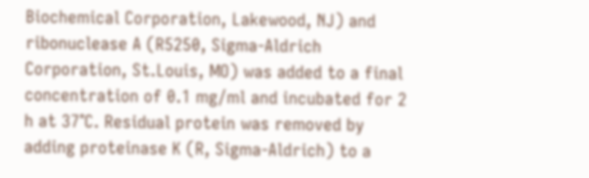Biochemical Corporation, Lakewood, NJ) and ribonuclease A (R5250, Sigma-Aldrich Corporation, St.Louis, MO) was added to a final concentration of 0.1 mg/ml and incubated for 2 h at 37°C. Residual protein was removed by adding proteinase K (R, Sigma-Aldrich) to a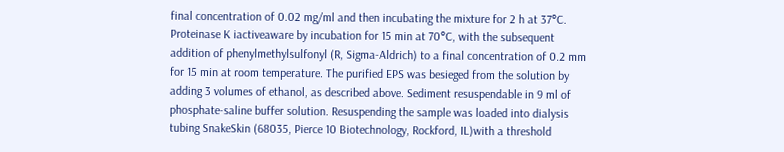final concentration of 0.02 mg/ml and then incubating the mixture for 2 h at 37°C. Proteinase K iactiveaware by incubation for 15 min at 70°C, with the subsequent addition of phenylmethylsulfonyl (R, Sigma-Aldrich) to a final concentration of 0.2 mm for 15 min at room temperature. The purified EPS was besieged from the solution by adding 3 volumes of ethanol, as described above. Sediment resuspendable in 9 ml of phosphate-saline buffer solution. Resuspending the sample was loaded into dialysis tubing SnakeSkin (68035, Pierce 10 Biotechnology, Rockford, IL)with a threshold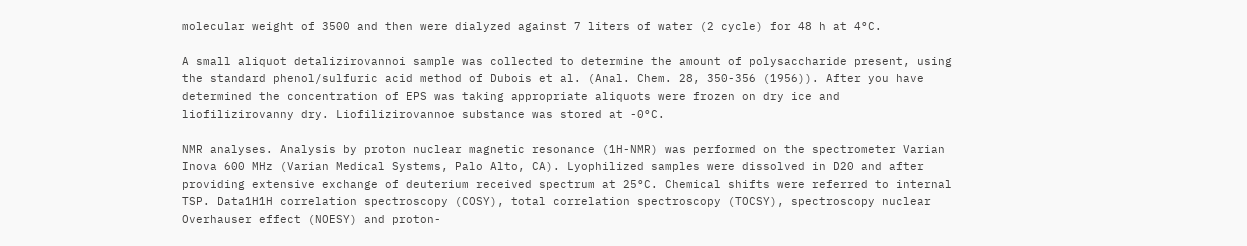molecular weight of 3500 and then were dialyzed against 7 liters of water (2 cycle) for 48 h at 4°C.

A small aliquot detalizirovannoi sample was collected to determine the amount of polysaccharide present, using the standard phenol/sulfuric acid method of Dubois et al. (Anal. Chem. 28, 350-356 (1956)). After you have determined the concentration of EPS was taking appropriate aliquots were frozen on dry ice and liofilizirovanny dry. Liofilizirovannoe substance was stored at -0°C.

NMR analyses. Analysis by proton nuclear magnetic resonance (1H-NMR) was performed on the spectrometer Varian Inova 600 MHz (Varian Medical Systems, Palo Alto, CA). Lyophilized samples were dissolved in D20 and after providing extensive exchange of deuterium received spectrum at 25°C. Chemical shifts were referred to internal TSP. Data1H1H correlation spectroscopy (COSY), total correlation spectroscopy (TOCSY), spectroscopy nuclear Overhauser effect (NOESY) and proton-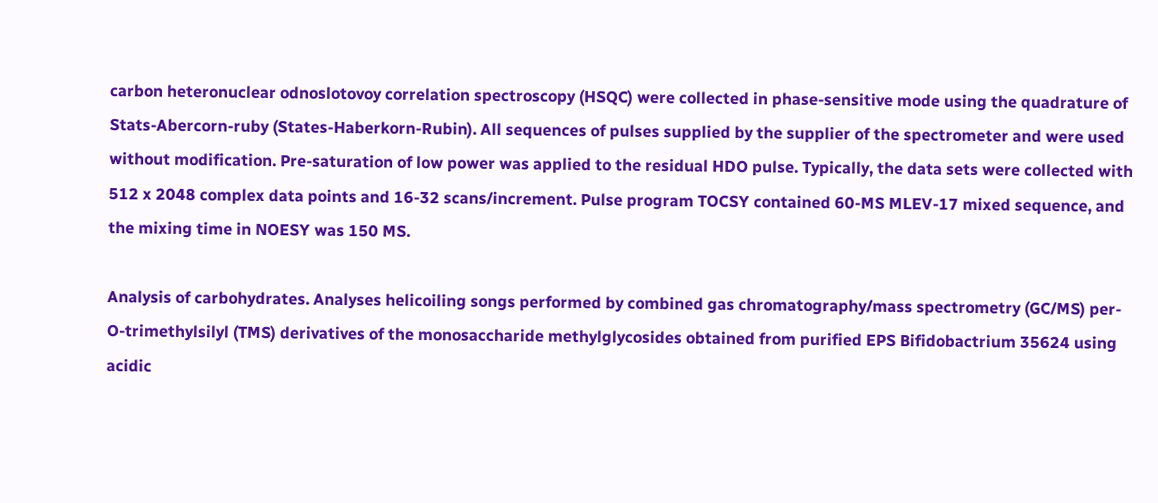carbon heteronuclear odnoslotovoy correlation spectroscopy (HSQC) were collected in phase-sensitive mode using the quadrature of Stats-Abercorn-ruby (States-Haberkorn-Rubin). All sequences of pulses supplied by the supplier of the spectrometer and were used without modification. Pre-saturation of low power was applied to the residual HDO pulse. Typically, the data sets were collected with 512 x 2048 complex data points and 16-32 scans/increment. Pulse program TOCSY contained 60-MS MLEV-17 mixed sequence, and the mixing time in NOESY was 150 MS.

Analysis of carbohydrates. Analyses helicoiling songs performed by combined gas chromatography/mass spectrometry (GC/MS) per-O-trimethylsilyl (TMS) derivatives of the monosaccharide methylglycosides obtained from purified EPS Bifidobactrium 35624 using acidic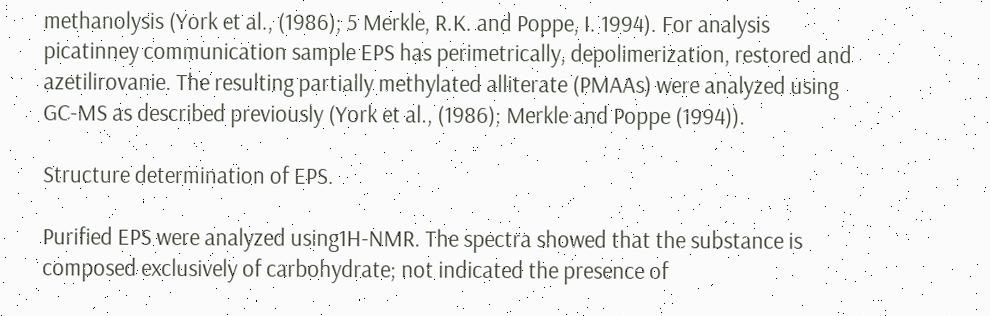methanolysis (York et al., (1986); 5 Merkle, R.K. and Poppe, I. 1994). For analysis picatinney communication sample EPS has perimetrically, depolimerization, restored and azetilirovanie. The resulting partially methylated alliterate (PMAAs) were analyzed using GC-MS as described previously (York et al., (1986); Merkle and Poppe (1994)).

Structure determination of EPS.

Purified EPS were analyzed using1H-NMR. The spectra showed that the substance is composed exclusively of carbohydrate; not indicated the presence of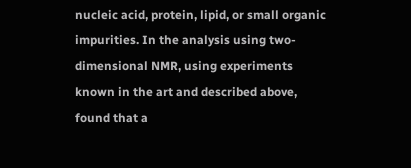nucleic acid, protein, lipid, or small organic impurities. In the analysis using two-dimensional NMR, using experiments known in the art and described above, found that a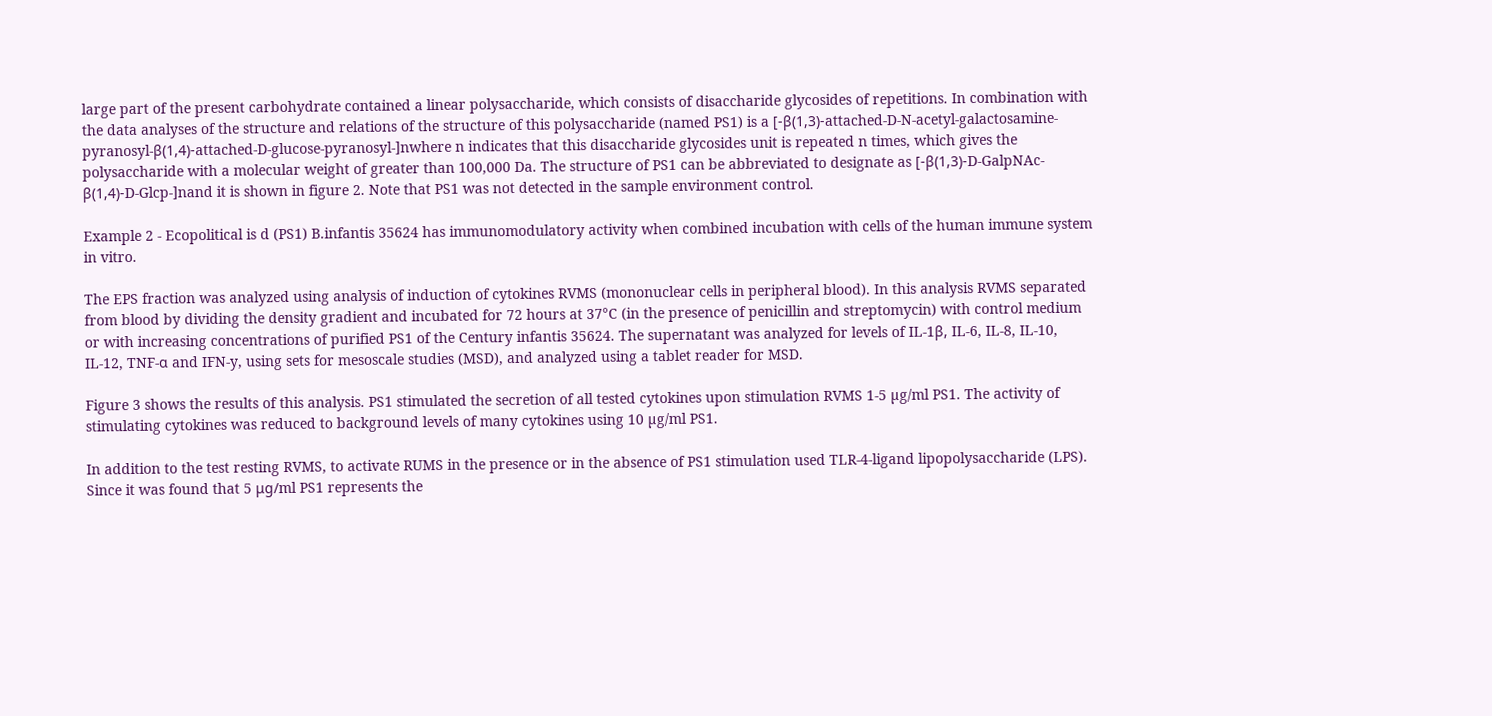large part of the present carbohydrate contained a linear polysaccharide, which consists of disaccharide glycosides of repetitions. In combination with the data analyses of the structure and relations of the structure of this polysaccharide (named PS1) is a [-β(1,3)-attached-D-N-acetyl-galactosamine-pyranosyl-β(1,4)-attached-D-glucose-pyranosyl-]nwhere n indicates that this disaccharide glycosides unit is repeated n times, which gives the polysaccharide with a molecular weight of greater than 100,000 Da. The structure of PS1 can be abbreviated to designate as [-β(1,3)-D-GalpNAc-β(1,4)-D-Glcp-]nand it is shown in figure 2. Note that PS1 was not detected in the sample environment control.

Example 2 - Ecopolitical is d (PS1) B.infantis 35624 has immunomodulatory activity when combined incubation with cells of the human immune system in vitro.

The EPS fraction was analyzed using analysis of induction of cytokines RVMS (mononuclear cells in peripheral blood). In this analysis RVMS separated from blood by dividing the density gradient and incubated for 72 hours at 37°C (in the presence of penicillin and streptomycin) with control medium or with increasing concentrations of purified PS1 of the Century infantis 35624. The supernatant was analyzed for levels of IL-1β, IL-6, IL-8, IL-10, IL-12, TNF-α and IFN-y, using sets for mesoscale studies (MSD), and analyzed using a tablet reader for MSD.

Figure 3 shows the results of this analysis. PS1 stimulated the secretion of all tested cytokines upon stimulation RVMS 1-5 µg/ml PS1. The activity of stimulating cytokines was reduced to background levels of many cytokines using 10 µg/ml PS1.

In addition to the test resting RVMS, to activate RUMS in the presence or in the absence of PS1 stimulation used TLR-4-ligand lipopolysaccharide (LPS). Since it was found that 5 μg/ml PS1 represents the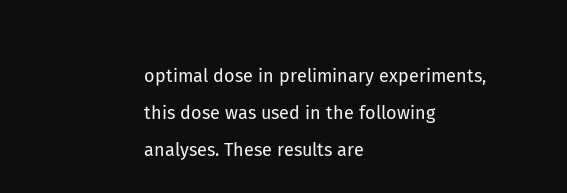optimal dose in preliminary experiments, this dose was used in the following analyses. These results are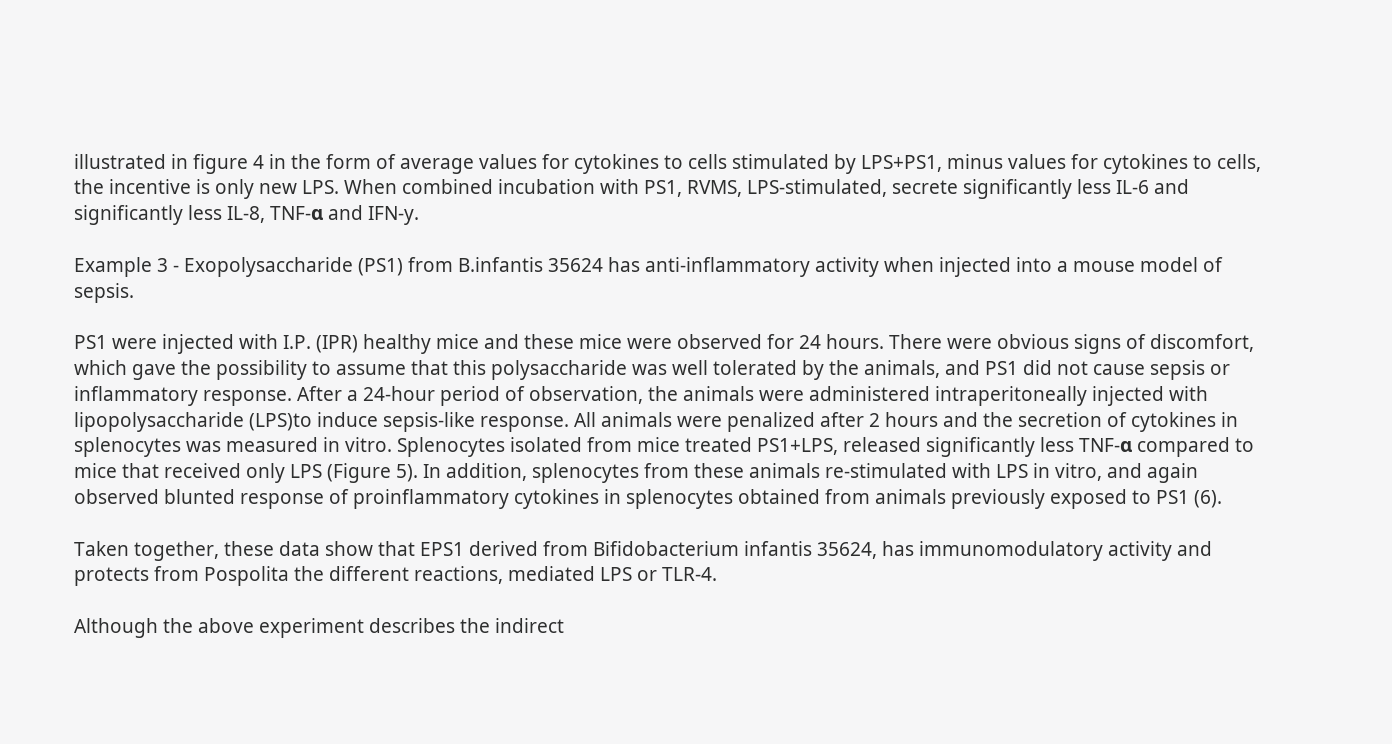illustrated in figure 4 in the form of average values for cytokines to cells stimulated by LPS+PS1, minus values for cytokines to cells, the incentive is only new LPS. When combined incubation with PS1, RVMS, LPS-stimulated, secrete significantly less IL-6 and significantly less IL-8, TNF-α and IFN-y.

Example 3 - Exopolysaccharide (PS1) from B.infantis 35624 has anti-inflammatory activity when injected into a mouse model of sepsis.

PS1 were injected with I.P. (IPR) healthy mice and these mice were observed for 24 hours. There were obvious signs of discomfort, which gave the possibility to assume that this polysaccharide was well tolerated by the animals, and PS1 did not cause sepsis or inflammatory response. After a 24-hour period of observation, the animals were administered intraperitoneally injected with lipopolysaccharide (LPS)to induce sepsis-like response. All animals were penalized after 2 hours and the secretion of cytokines in splenocytes was measured in vitro. Splenocytes isolated from mice treated PS1+LPS, released significantly less TNF-α compared to mice that received only LPS (Figure 5). In addition, splenocytes from these animals re-stimulated with LPS in vitro, and again observed blunted response of proinflammatory cytokines in splenocytes obtained from animals previously exposed to PS1 (6).

Taken together, these data show that EPS1 derived from Bifidobacterium infantis 35624, has immunomodulatory activity and protects from Pospolita the different reactions, mediated LPS or TLR-4.

Although the above experiment describes the indirect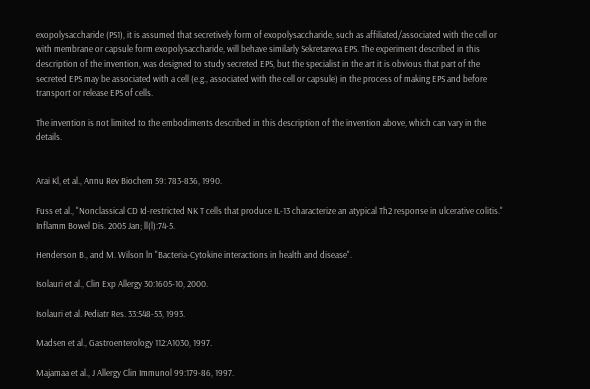exopolysaccharide (PS1), it is assumed that secretively form of exopolysaccharide, such as affiliated/associated with the cell or with membrane or capsule form exopolysaccharide, will behave similarly Sekretareva EPS. The experiment described in this description of the invention, was designed to study secreted EPS, but the specialist in the art it is obvious that part of the secreted EPS may be associated with a cell (e.g., associated with the cell or capsule) in the process of making EPS and before transport or release EPS of cells.

The invention is not limited to the embodiments described in this description of the invention above, which can vary in the details.


Arai Kl, et al., Annu Rev Biochem 59: 783-836, 1990.

Fuss et al., "Nonclassical CD Id-restricted NK T cells that produce IL-13 characterize an atypical Th2 response in ulcerative colitis." Inflamm Bowel Dis. 2005 Jan; ll(l):74-5.

Henderson B., and M. Wilson ln "Bacteria-Cytokine interactions in health and disease".

Isolauri et al., Clin Exp Allergy 30:1605-10, 2000.

Isolauri et al. Pediatr Res. 33:548-53, 1993.

Madsen et al., Gastroenterology 112:A1030, 1997.

Majamaa et al., J Allergy Clin Immunol 99:179-86, 1997.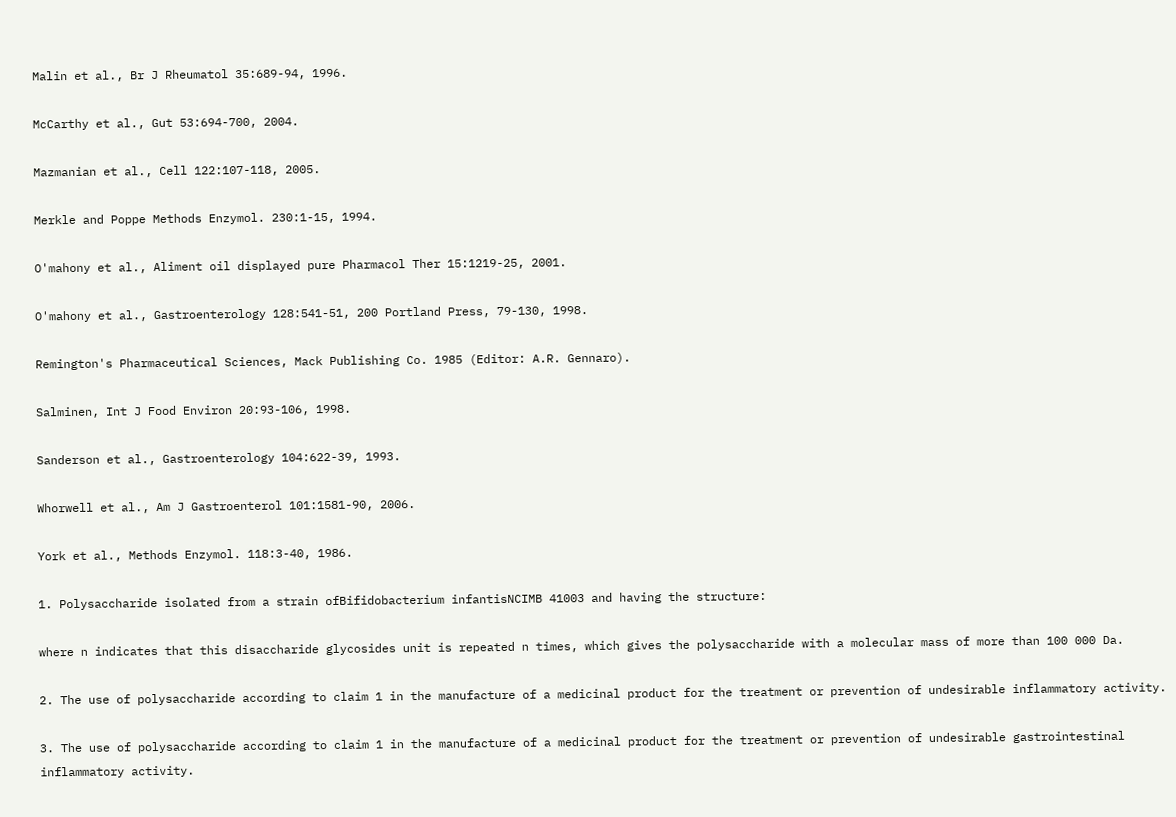Malin et al., Br J Rheumatol 35:689-94, 1996.

McCarthy et al., Gut 53:694-700, 2004.

Mazmanian et al., Cell 122:107-118, 2005.

Merkle and Poppe Methods Enzymol. 230:1-15, 1994.

O'mahony et al., Aliment oil displayed pure Pharmacol Ther 15:1219-25, 2001.

O'mahony et al., Gastroenterology 128:541-51, 200 Portland Press, 79-130, 1998.

Remington's Pharmaceutical Sciences, Mack Publishing Co. 1985 (Editor: A.R. Gennaro).

Salminen, Int J Food Environ 20:93-106, 1998.

Sanderson et al., Gastroenterology 104:622-39, 1993.

Whorwell et al., Am J Gastroenterol 101:1581-90, 2006.

York et al., Methods Enzymol. 118:3-40, 1986.

1. Polysaccharide isolated from a strain ofBifidobacterium infantisNCIMB 41003 and having the structure:

where n indicates that this disaccharide glycosides unit is repeated n times, which gives the polysaccharide with a molecular mass of more than 100 000 Da.

2. The use of polysaccharide according to claim 1 in the manufacture of a medicinal product for the treatment or prevention of undesirable inflammatory activity.

3. The use of polysaccharide according to claim 1 in the manufacture of a medicinal product for the treatment or prevention of undesirable gastrointestinal inflammatory activity.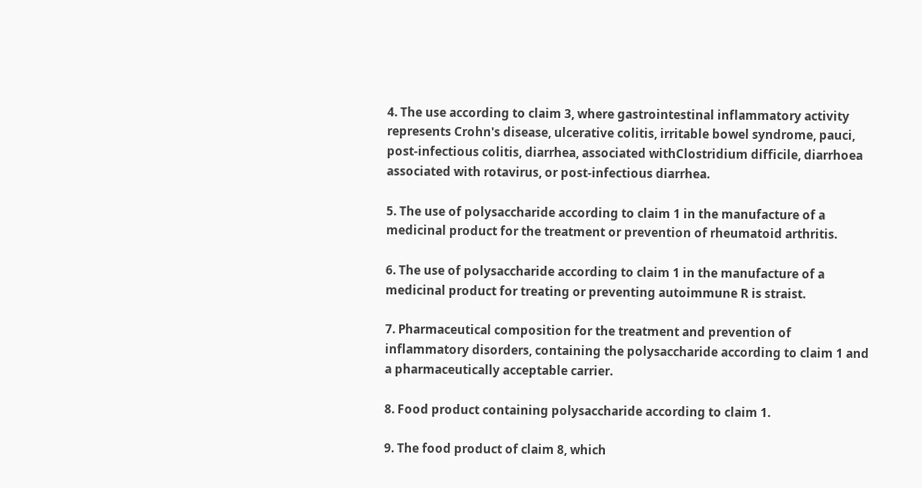4. The use according to claim 3, where gastrointestinal inflammatory activity represents Crohn's disease, ulcerative colitis, irritable bowel syndrome, pauci, post-infectious colitis, diarrhea, associated withClostridium difficile, diarrhoea associated with rotavirus, or post-infectious diarrhea.

5. The use of polysaccharide according to claim 1 in the manufacture of a medicinal product for the treatment or prevention of rheumatoid arthritis.

6. The use of polysaccharide according to claim 1 in the manufacture of a medicinal product for treating or preventing autoimmune R is straist.

7. Pharmaceutical composition for the treatment and prevention of inflammatory disorders, containing the polysaccharide according to claim 1 and a pharmaceutically acceptable carrier.

8. Food product containing polysaccharide according to claim 1.

9. The food product of claim 8, which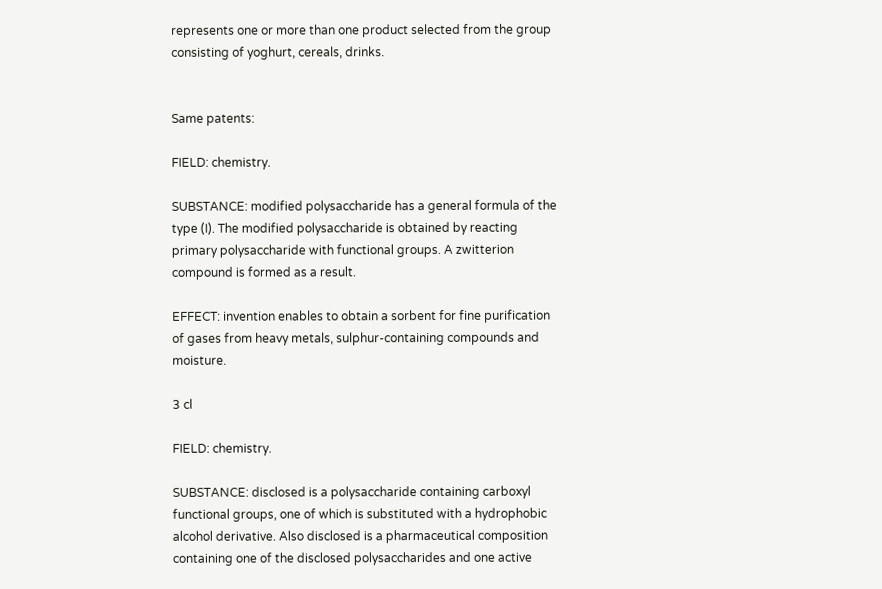represents one or more than one product selected from the group consisting of yoghurt, cereals, drinks.


Same patents:

FIELD: chemistry.

SUBSTANCE: modified polysaccharide has a general formula of the type (I). The modified polysaccharide is obtained by reacting primary polysaccharide with functional groups. A zwitterion compound is formed as a result.

EFFECT: invention enables to obtain a sorbent for fine purification of gases from heavy metals, sulphur-containing compounds and moisture.

3 cl

FIELD: chemistry.

SUBSTANCE: disclosed is a polysaccharide containing carboxyl functional groups, one of which is substituted with a hydrophobic alcohol derivative. Also disclosed is a pharmaceutical composition containing one of the disclosed polysaccharides and one active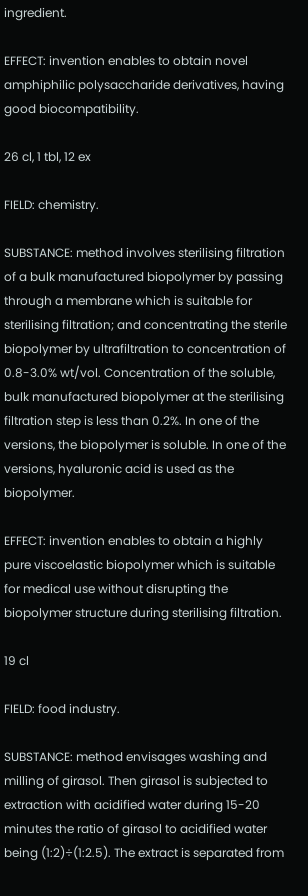ingredient.

EFFECT: invention enables to obtain novel amphiphilic polysaccharide derivatives, having good biocompatibility.

26 cl, 1 tbl, 12 ex

FIELD: chemistry.

SUBSTANCE: method involves sterilising filtration of a bulk manufactured biopolymer by passing through a membrane which is suitable for sterilising filtration; and concentrating the sterile biopolymer by ultrafiltration to concentration of 0.8-3.0% wt/vol. Concentration of the soluble, bulk manufactured biopolymer at the sterilising filtration step is less than 0.2%. In one of the versions, the biopolymer is soluble. In one of the versions, hyaluronic acid is used as the biopolymer.

EFFECT: invention enables to obtain a highly pure viscoelastic biopolymer which is suitable for medical use without disrupting the biopolymer structure during sterilising filtration.

19 cl

FIELD: food industry.

SUBSTANCE: method envisages washing and milling of girasol. Then girasol is subjected to extraction with acidified water during 15-20 minutes the ratio of girasol to acidified water being (1:2)÷(1:2.5). The extract is separated from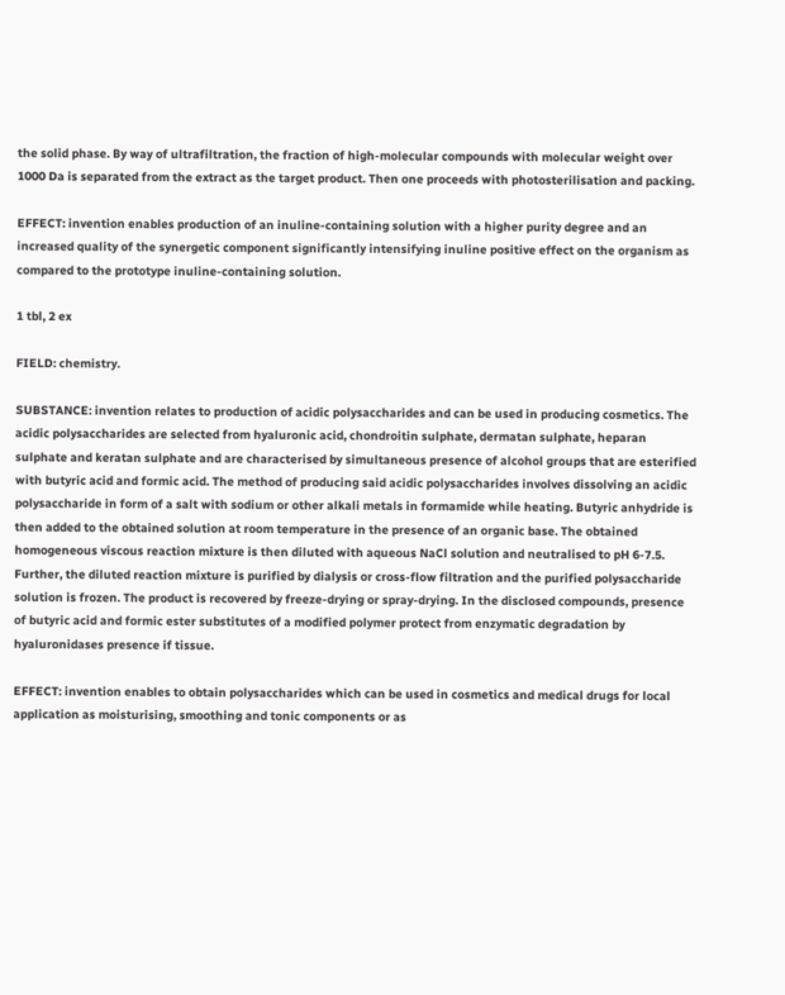the solid phase. By way of ultrafiltration, the fraction of high-molecular compounds with molecular weight over 1000 Da is separated from the extract as the target product. Then one proceeds with photosterilisation and packing.

EFFECT: invention enables production of an inuline-containing solution with a higher purity degree and an increased quality of the synergetic component significantly intensifying inuline positive effect on the organism as compared to the prototype inuline-containing solution.

1 tbl, 2 ex

FIELD: chemistry.

SUBSTANCE: invention relates to production of acidic polysaccharides and can be used in producing cosmetics. The acidic polysaccharides are selected from hyaluronic acid, chondroitin sulphate, dermatan sulphate, heparan sulphate and keratan sulphate and are characterised by simultaneous presence of alcohol groups that are esterified with butyric acid and formic acid. The method of producing said acidic polysaccharides involves dissolving an acidic polysaccharide in form of a salt with sodium or other alkali metals in formamide while heating. Butyric anhydride is then added to the obtained solution at room temperature in the presence of an organic base. The obtained homogeneous viscous reaction mixture is then diluted with aqueous NaCl solution and neutralised to pH 6-7.5. Further, the diluted reaction mixture is purified by dialysis or cross-flow filtration and the purified polysaccharide solution is frozen. The product is recovered by freeze-drying or spray-drying. In the disclosed compounds, presence of butyric acid and formic ester substitutes of a modified polymer protect from enzymatic degradation by hyaluronidases presence if tissue.

EFFECT: invention enables to obtain polysaccharides which can be used in cosmetics and medical drugs for local application as moisturising, smoothing and tonic components or as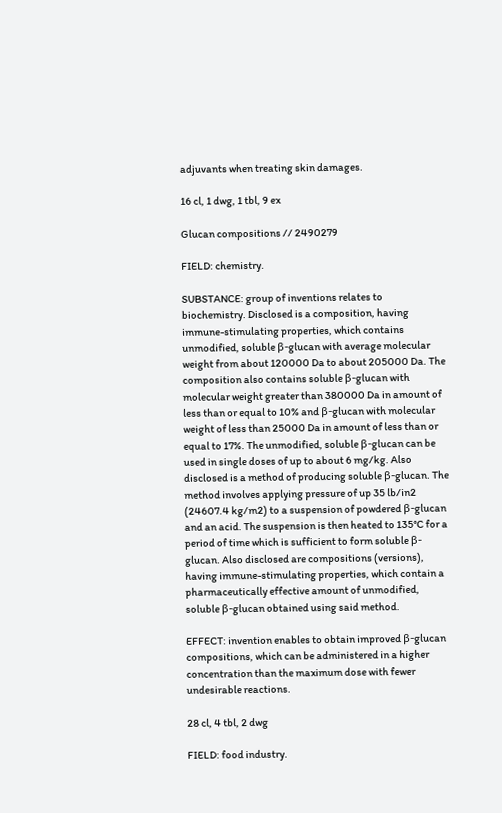adjuvants when treating skin damages.

16 cl, 1 dwg, 1 tbl, 9 ex

Glucan compositions // 2490279

FIELD: chemistry.

SUBSTANCE: group of inventions relates to biochemistry. Disclosed is a composition, having immune-stimulating properties, which contains unmodified, soluble β-glucan with average molecular weight from about 120000 Da to about 205000 Da. The composition also contains soluble β-glucan with molecular weight greater than 380000 Da in amount of less than or equal to 10% and β-glucan with molecular weight of less than 25000 Da in amount of less than or equal to 17%. The unmodified, soluble β-glucan can be used in single doses of up to about 6 mg/kg. Also disclosed is a method of producing soluble β-glucan. The method involves applying pressure of up 35 lb/in2 (24607.4 kg/m2) to a suspension of powdered β-glucan and an acid. The suspension is then heated to 135°C for a period of time which is sufficient to form soluble β-glucan. Also disclosed are compositions (versions), having immune-stimulating properties, which contain a pharmaceutically effective amount of unmodified, soluble β-glucan obtained using said method.

EFFECT: invention enables to obtain improved β-glucan compositions, which can be administered in a higher concentration than the maximum dose with fewer undesirable reactions.

28 cl, 4 tbl, 2 dwg

FIELD: food industry.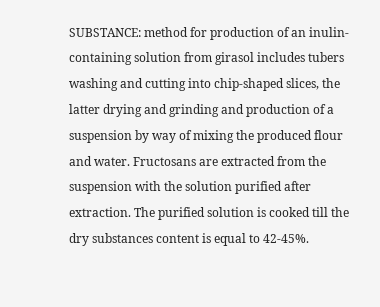SUBSTANCE: method for production of an inulin-containing solution from girasol includes tubers washing and cutting into chip-shaped slices, the latter drying and grinding and production of a suspension by way of mixing the produced flour and water. Fructosans are extracted from the suspension with the solution purified after extraction. The purified solution is cooked till the dry substances content is equal to 42-45%.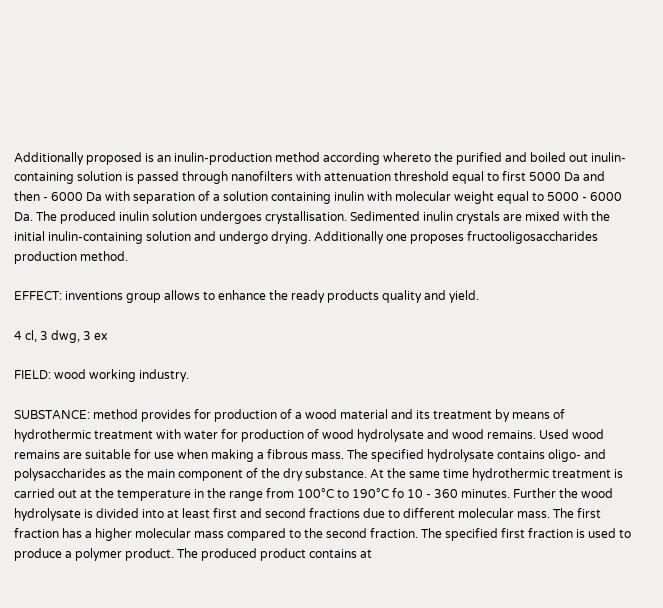Additionally proposed is an inulin-production method according whereto the purified and boiled out inulin-containing solution is passed through nanofilters with attenuation threshold equal to first 5000 Da and then - 6000 Da with separation of a solution containing inulin with molecular weight equal to 5000 - 6000 Da. The produced inulin solution undergoes crystallisation. Sedimented inulin crystals are mixed with the initial inulin-containing solution and undergo drying. Additionally one proposes fructooligosaccharides production method.

EFFECT: inventions group allows to enhance the ready products quality and yield.

4 cl, 3 dwg, 3 ex

FIELD: wood working industry.

SUBSTANCE: method provides for production of a wood material and its treatment by means of hydrothermic treatment with water for production of wood hydrolysate and wood remains. Used wood remains are suitable for use when making a fibrous mass. The specified hydrolysate contains oligo- and polysaccharides as the main component of the dry substance. At the same time hydrothermic treatment is carried out at the temperature in the range from 100°C to 190°C fo 10 - 360 minutes. Further the wood hydrolysate is divided into at least first and second fractions due to different molecular mass. The first fraction has a higher molecular mass compared to the second fraction. The specified first fraction is used to produce a polymer product. The produced product contains at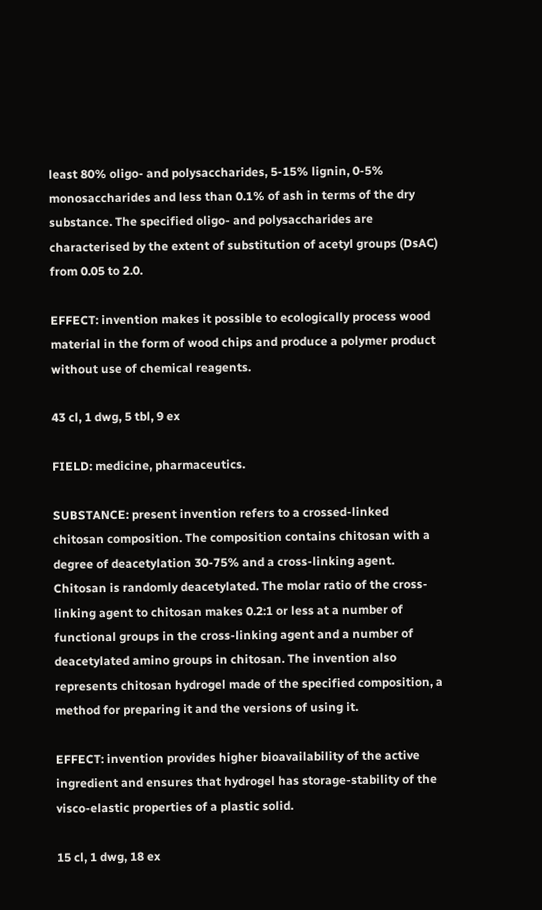least 80% oligo- and polysaccharides, 5-15% lignin, 0-5% monosaccharides and less than 0.1% of ash in terms of the dry substance. The specified oligo- and polysaccharides are characterised by the extent of substitution of acetyl groups (DsAC) from 0.05 to 2.0.

EFFECT: invention makes it possible to ecologically process wood material in the form of wood chips and produce a polymer product without use of chemical reagents.

43 cl, 1 dwg, 5 tbl, 9 ex

FIELD: medicine, pharmaceutics.

SUBSTANCE: present invention refers to a crossed-linked chitosan composition. The composition contains chitosan with a degree of deacetylation 30-75% and a cross-linking agent. Chitosan is randomly deacetylated. The molar ratio of the cross-linking agent to chitosan makes 0.2:1 or less at a number of functional groups in the cross-linking agent and a number of deacetylated amino groups in chitosan. The invention also represents chitosan hydrogel made of the specified composition, a method for preparing it and the versions of using it.

EFFECT: invention provides higher bioavailability of the active ingredient and ensures that hydrogel has storage-stability of the visco-elastic properties of a plastic solid.

15 cl, 1 dwg, 18 ex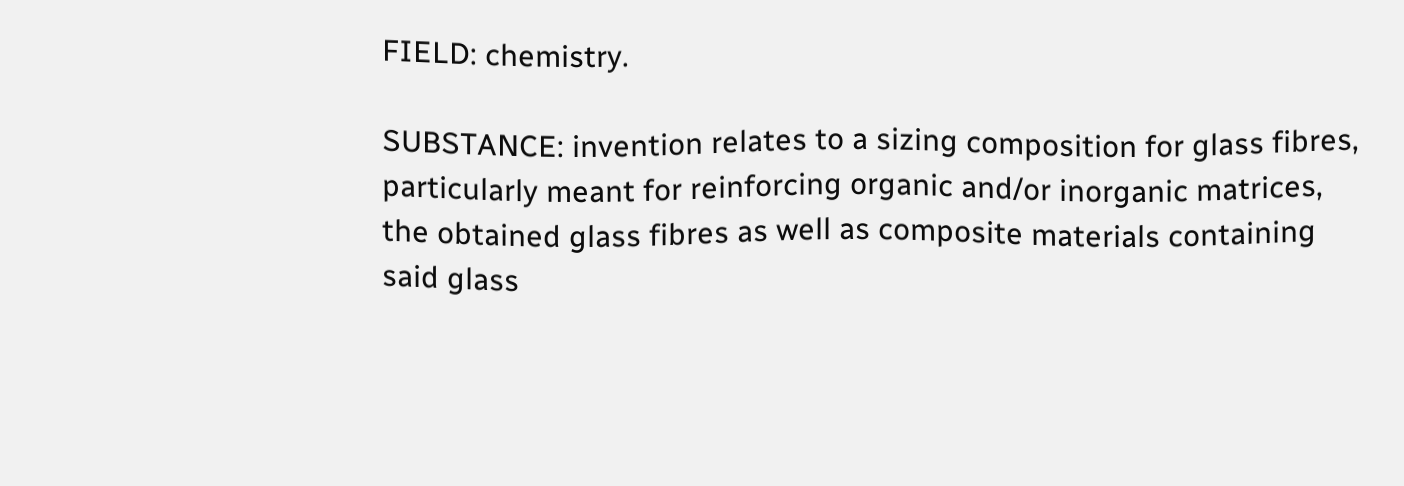FIELD: chemistry.

SUBSTANCE: invention relates to a sizing composition for glass fibres, particularly meant for reinforcing organic and/or inorganic matrices, the obtained glass fibres as well as composite materials containing said glass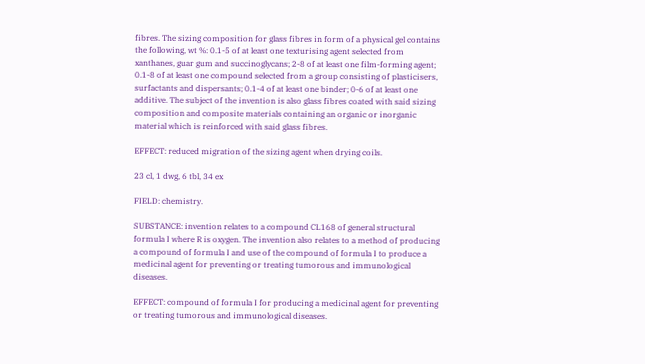fibres. The sizing composition for glass fibres in form of a physical gel contains the following, wt %: 0.1-5 of at least one texturising agent selected from xanthanes, guar gum and succinoglycans; 2-8 of at least one film-forming agent; 0.1-8 of at least one compound selected from a group consisting of plasticisers, surfactants and dispersants; 0.1-4 of at least one binder; 0-6 of at least one additive. The subject of the invention is also glass fibres coated with said sizing composition and composite materials containing an organic or inorganic material which is reinforced with said glass fibres.

EFFECT: reduced migration of the sizing agent when drying coils.

23 cl, 1 dwg, 6 tbl, 34 ex

FIELD: chemistry.

SUBSTANCE: invention relates to a compound CL168 of general structural formula I where R is oxygen. The invention also relates to a method of producing a compound of formula I and use of the compound of formula I to produce a medicinal agent for preventing or treating tumorous and immunological diseases.

EFFECT: compound of formula I for producing a medicinal agent for preventing or treating tumorous and immunological diseases.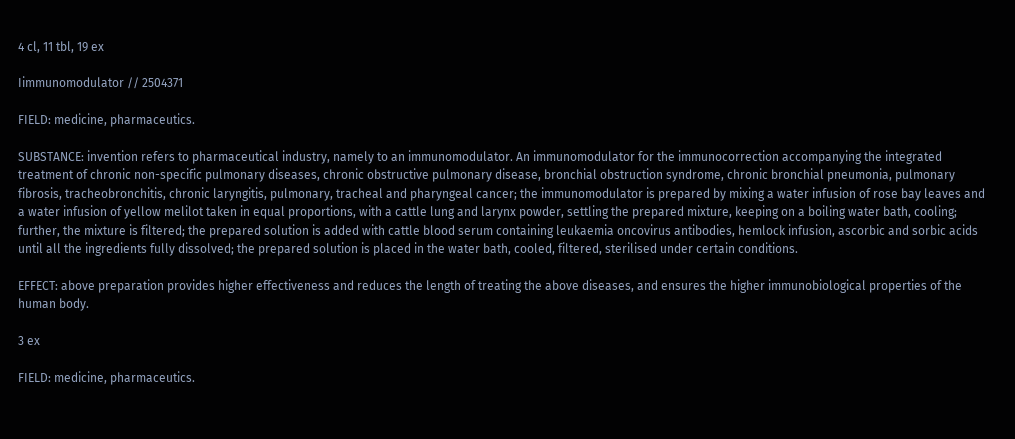4 cl, 11 tbl, 19 ex

Iimmunomodulator // 2504371

FIELD: medicine, pharmaceutics.

SUBSTANCE: invention refers to pharmaceutical industry, namely to an immunomodulator. An immunomodulator for the immunocorrection accompanying the integrated treatment of chronic non-specific pulmonary diseases, chronic obstructive pulmonary disease, bronchial obstruction syndrome, chronic bronchial pneumonia, pulmonary fibrosis, tracheobronchitis, chronic laryngitis, pulmonary, tracheal and pharyngeal cancer; the immunomodulator is prepared by mixing a water infusion of rose bay leaves and a water infusion of yellow melilot taken in equal proportions, with a cattle lung and larynx powder, settling the prepared mixture, keeping on a boiling water bath, cooling; further, the mixture is filtered; the prepared solution is added with cattle blood serum containing leukaemia oncovirus antibodies, hemlock infusion, ascorbic and sorbic acids until all the ingredients fully dissolved; the prepared solution is placed in the water bath, cooled, filtered, sterilised under certain conditions.

EFFECT: above preparation provides higher effectiveness and reduces the length of treating the above diseases, and ensures the higher immunobiological properties of the human body.

3 ex

FIELD: medicine, pharmaceutics.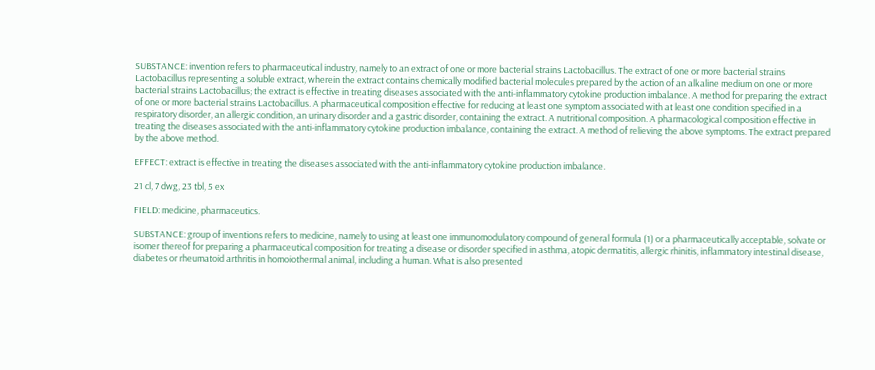SUBSTANCE: invention refers to pharmaceutical industry, namely to an extract of one or more bacterial strains Lactobacillus. The extract of one or more bacterial strains Lactobacillus representing a soluble extract, wherein the extract contains chemically modified bacterial molecules prepared by the action of an alkaline medium on one or more bacterial strains Lactobacillus; the extract is effective in treating diseases associated with the anti-inflammatory cytokine production imbalance. A method for preparing the extract of one or more bacterial strains Lactobacillus. A pharmaceutical composition effective for reducing at least one symptom associated with at least one condition specified in a respiratory disorder, an allergic condition, an urinary disorder and a gastric disorder, containing the extract. A nutritional composition. A pharmacological composition effective in treating the diseases associated with the anti-inflammatory cytokine production imbalance, containing the extract. A method of relieving the above symptoms. The extract prepared by the above method.

EFFECT: extract is effective in treating the diseases associated with the anti-inflammatory cytokine production imbalance.

21 cl, 7 dwg, 23 tbl, 5 ex

FIELD: medicine, pharmaceutics.

SUBSTANCE: group of inventions refers to medicine, namely to using at least one immunomodulatory compound of general formula (1) or a pharmaceutically acceptable, solvate or isomer thereof for preparing a pharmaceutical composition for treating a disease or disorder specified in asthma, atopic dermatitis, allergic rhinitis, inflammatory intestinal disease, diabetes or rheumatoid arthritis in homoiothermal animal, including a human. What is also presented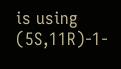is using (5S,11R)-1-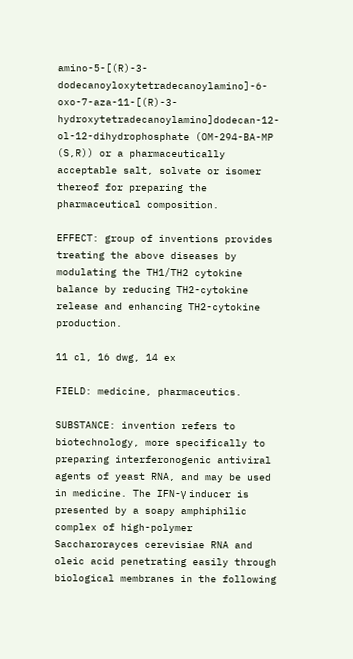amino-5-[(R)-3-dodecanoyloxytetradecanoylamino]-6-oxo-7-aza-11-[(R)-3-hydroxytetradecanoylamino]dodecan-12-ol-12-dihydrophosphate (OM-294-BA-MP (S,R)) or a pharmaceutically acceptable salt, solvate or isomer thereof for preparing the pharmaceutical composition.

EFFECT: group of inventions provides treating the above diseases by modulating the TH1/TH2 cytokine balance by reducing TH2-cytokine release and enhancing TH2-cytokine production.

11 cl, 16 dwg, 14 ex

FIELD: medicine, pharmaceutics.

SUBSTANCE: invention refers to biotechnology, more specifically to preparing interferonogenic antiviral agents of yeast RNA, and may be used in medicine. The IFN-γ inducer is presented by a soapy amphiphilic complex of high-polymer Saccharorayces cerevisiae RNA and oleic acid penetrating easily through biological membranes in the following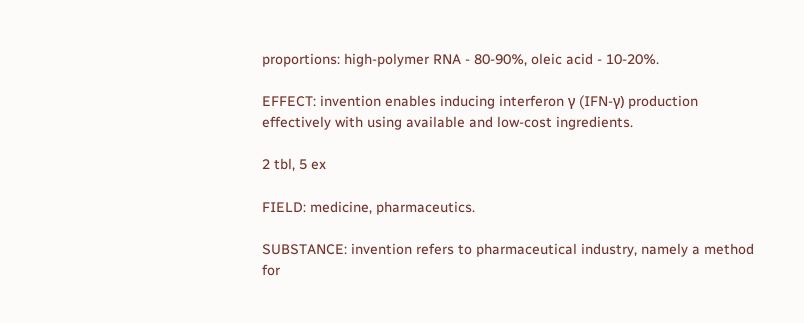proportions: high-polymer RNA - 80-90%, oleic acid - 10-20%.

EFFECT: invention enables inducing interferon γ (IFN-γ) production effectively with using available and low-cost ingredients.

2 tbl, 5 ex

FIELD: medicine, pharmaceutics.

SUBSTANCE: invention refers to pharmaceutical industry, namely a method for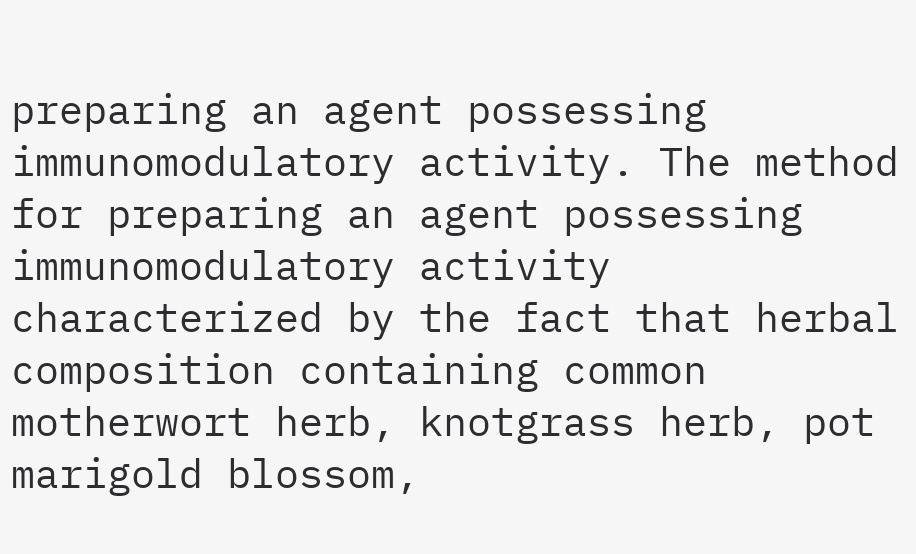preparing an agent possessing immunomodulatory activity. The method for preparing an agent possessing immunomodulatory activity characterized by the fact that herbal composition containing common motherwort herb, knotgrass herb, pot marigold blossom,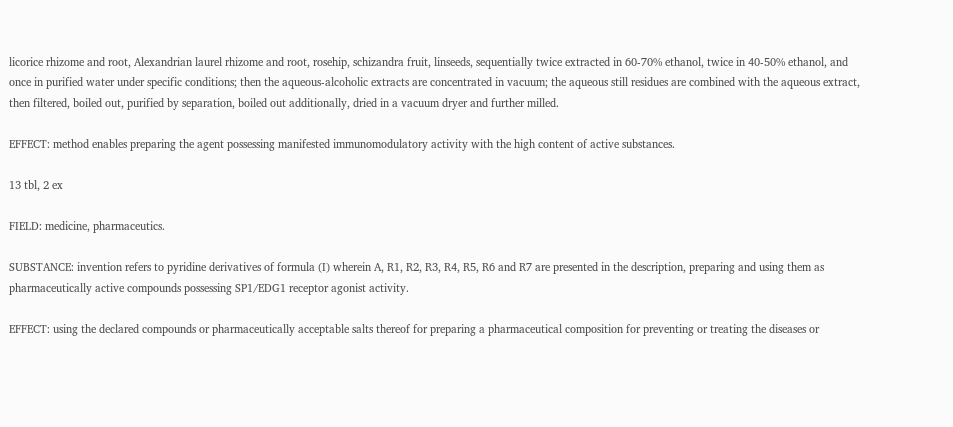licorice rhizome and root, Alexandrian laurel rhizome and root, rosehip, schizandra fruit, linseeds, sequentially twice extracted in 60-70% ethanol, twice in 40-50% ethanol, and once in purified water under specific conditions; then the aqueous-alcoholic extracts are concentrated in vacuum; the aqueous still residues are combined with the aqueous extract, then filtered, boiled out, purified by separation, boiled out additionally, dried in a vacuum dryer and further milled.

EFFECT: method enables preparing the agent possessing manifested immunomodulatory activity with the high content of active substances.

13 tbl, 2 ex

FIELD: medicine, pharmaceutics.

SUBSTANCE: invention refers to pyridine derivatives of formula (I) wherein A, R1, R2, R3, R4, R5, R6 and R7 are presented in the description, preparing and using them as pharmaceutically active compounds possessing SP1/EDG1 receptor agonist activity.

EFFECT: using the declared compounds or pharmaceutically acceptable salts thereof for preparing a pharmaceutical composition for preventing or treating the diseases or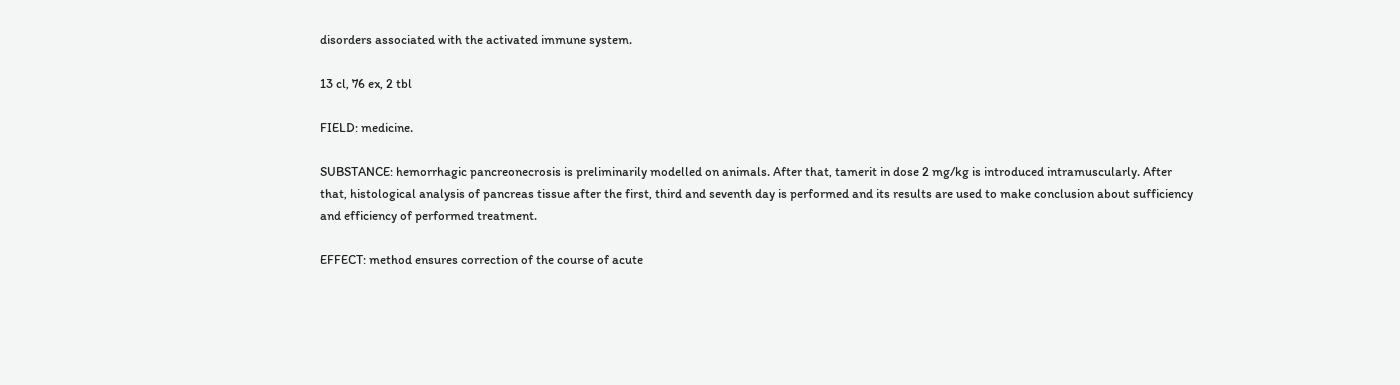disorders associated with the activated immune system.

13 cl, 76 ex, 2 tbl

FIELD: medicine.

SUBSTANCE: hemorrhagic pancreonecrosis is preliminarily modelled on animals. After that, tamerit in dose 2 mg/kg is introduced intramuscularly. After that, histological analysis of pancreas tissue after the first, third and seventh day is performed and its results are used to make conclusion about sufficiency and efficiency of performed treatment.

EFFECT: method ensures correction of the course of acute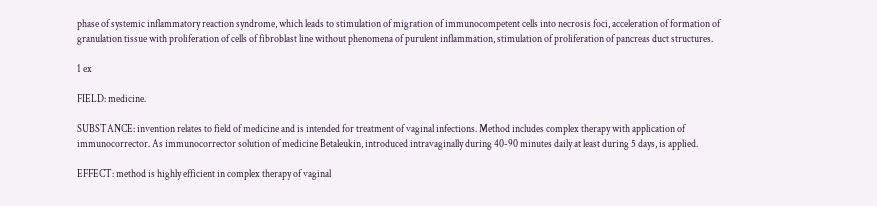phase of systemic inflammatory reaction syndrome, which leads to stimulation of migration of immunocompetent cells into necrosis foci, acceleration of formation of granulation tissue with proliferation of cells of fibroblast line without phenomena of purulent inflammation, stimulation of proliferation of pancreas duct structures.

1 ex

FIELD: medicine.

SUBSTANCE: invention relates to field of medicine and is intended for treatment of vaginal infections. Method includes complex therapy with application of immunocorrector. As immunocorrector solution of medicine Betaleukin, introduced intravaginally during 40-90 minutes daily at least during 5 days, is applied.

EFFECT: method is highly efficient in complex therapy of vaginal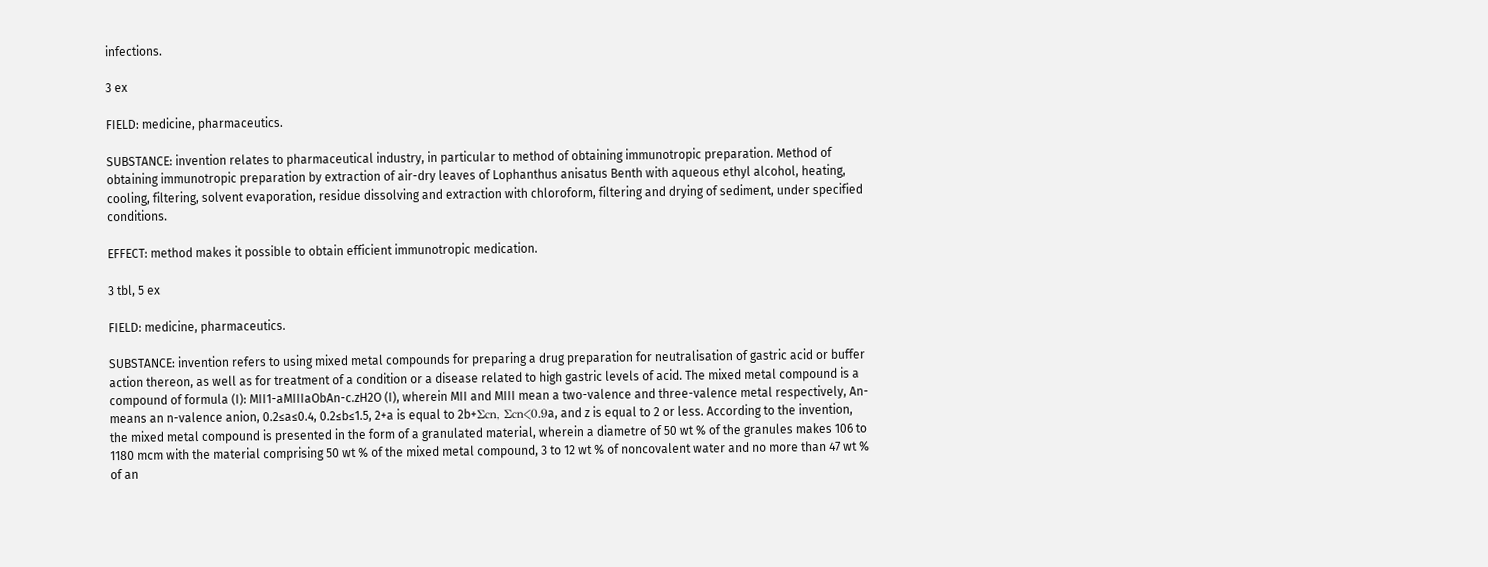infections.

3 ex

FIELD: medicine, pharmaceutics.

SUBSTANCE: invention relates to pharmaceutical industry, in particular to method of obtaining immunotropic preparation. Method of obtaining immunotropic preparation by extraction of air-dry leaves of Lophanthus anisatus Benth with aqueous ethyl alcohol, heating, cooling, filtering, solvent evaporation, residue dissolving and extraction with chloroform, filtering and drying of sediment, under specified conditions.

EFFECT: method makes it possible to obtain efficient immunotropic medication.

3 tbl, 5 ex

FIELD: medicine, pharmaceutics.

SUBSTANCE: invention refers to using mixed metal compounds for preparing a drug preparation for neutralisation of gastric acid or buffer action thereon, as well as for treatment of a condition or a disease related to high gastric levels of acid. The mixed metal compound is a compound of formula (I): MII1-aMIIIaObAn-c.zH2O (I), wherein MII and MIII mean a two-valence and three-valence metal respectively, An- means an n-valence anion, 0.2≤a≤0.4, 0.2≤b≤1.5, 2+a is equal to 2b+Σcn, Σcn<0.9a, and z is equal to 2 or less. According to the invention, the mixed metal compound is presented in the form of a granulated material, wherein a diametre of 50 wt % of the granules makes 106 to 1180 mcm with the material comprising 50 wt % of the mixed metal compound, 3 to 12 wt % of noncovalent water and no more than 47 wt % of an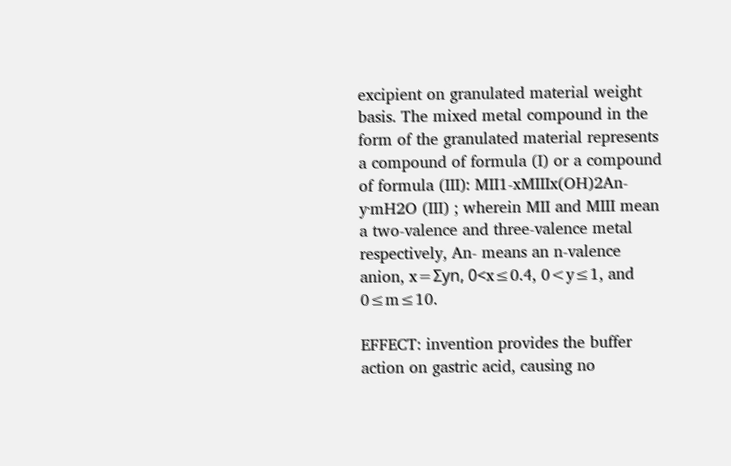excipient on granulated material weight basis. The mixed metal compound in the form of the granulated material represents a compound of formula (I) or a compound of formula (III): MII1-xMIIIx(OH)2An-y·mH2O (III) ; wherein MII and MIII mean a two-valence and three-valence metal respectively, An- means an n-valence anion, x=Σyn, 0<x≤0.4, 0<y≤1, and 0≤m≤10.

EFFECT: invention provides the buffer action on gastric acid, causing no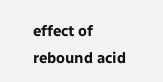effect of rebound acid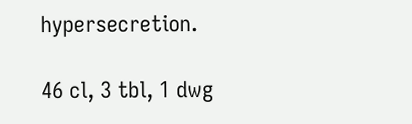hypersecretion.

46 cl, 3 tbl, 1 dwg